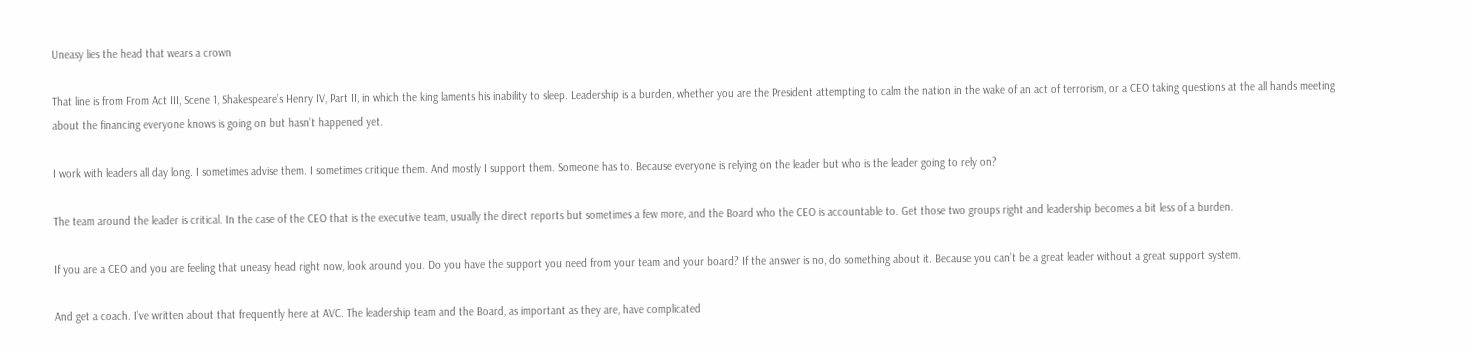Uneasy lies the head that wears a crown

That line is from From Act III, Scene 1, Shakespeare’s Henry IV, Part II, in which the king laments his inability to sleep. Leadership is a burden, whether you are the President attempting to calm the nation in the wake of an act of terrorism, or a CEO taking questions at the all hands meeting about the financing everyone knows is going on but hasn’t happened yet.

I work with leaders all day long. I sometimes advise them. I sometimes critique them. And mostly I support them. Someone has to. Because everyone is relying on the leader but who is the leader going to rely on?

The team around the leader is critical. In the case of the CEO that is the executive team, usually the direct reports but sometimes a few more, and the Board who the CEO is accountable to. Get those two groups right and leadership becomes a bit less of a burden.

If you are a CEO and you are feeling that uneasy head right now, look around you. Do you have the support you need from your team and your board? If the answer is no, do something about it. Because you can’t be a great leader without a great support system.

And get a coach. I’ve written about that frequently here at AVC. The leadership team and the Board, as important as they are, have complicated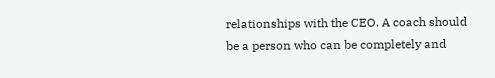relationships with the CEO. A coach should be a person who can be completely and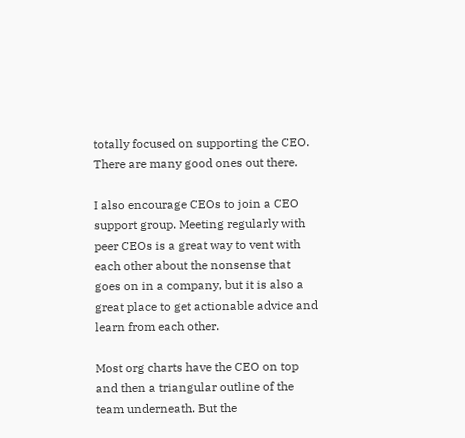totally focused on supporting the CEO. There are many good ones out there.

I also encourage CEOs to join a CEO support group. Meeting regularly with peer CEOs is a great way to vent with each other about the nonsense that goes on in a company, but it is also a great place to get actionable advice and learn from each other.

Most org charts have the CEO on top and then a triangular outline of the team underneath. But the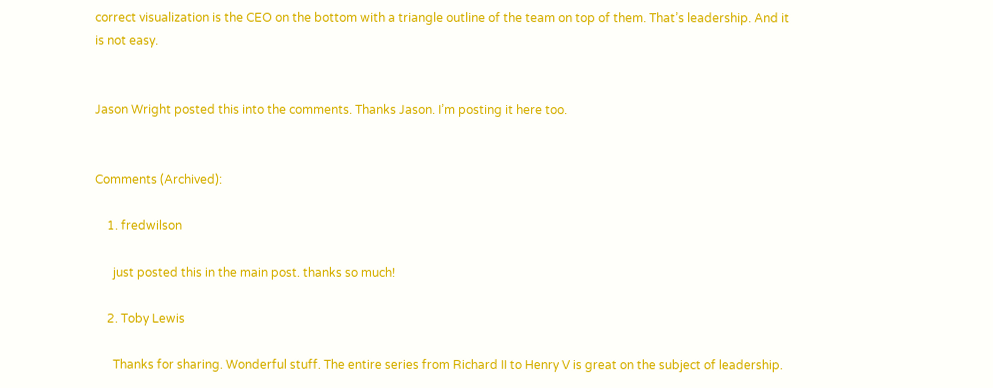correct visualization is the CEO on the bottom with a triangle outline of the team on top of them. That’s leadership. And it is not easy.


Jason Wright posted this into the comments. Thanks Jason. I’m posting it here too.


Comments (Archived):

    1. fredwilson

      just posted this in the main post. thanks so much!

    2. Toby Lewis

      Thanks for sharing. Wonderful stuff. The entire series from Richard II to Henry V is great on the subject of leadership.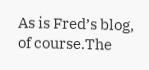As is Fred’s blog, of course.The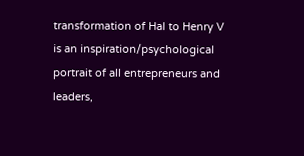transformation of Hal to Henry V is an inspiration/psychological portrait of all entrepreneurs and leaders,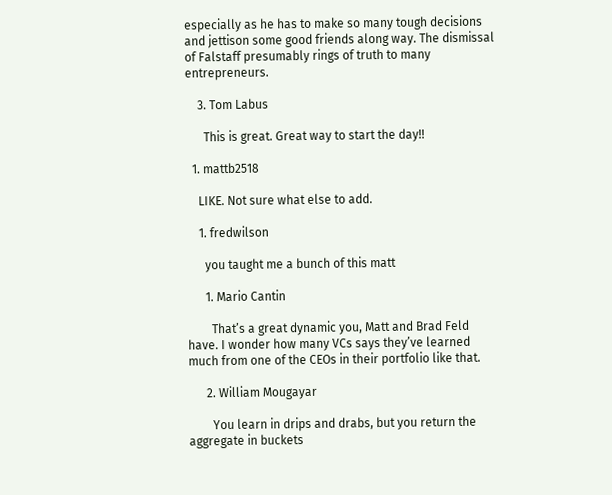especially as he has to make so many tough decisions and jettison some good friends along way. The dismissal of Falstaff presumably rings of truth to many entrepreneurs.

    3. Tom Labus

      This is great. Great way to start the day!!

  1. mattb2518

    LIKE. Not sure what else to add.

    1. fredwilson

      you taught me a bunch of this matt

      1. Mario Cantin

        That’s a great dynamic you, Matt and Brad Feld have. I wonder how many VCs says they’ve learned much from one of the CEOs in their portfolio like that.

      2. William Mougayar

        You learn in drips and drabs, but you return the aggregate in buckets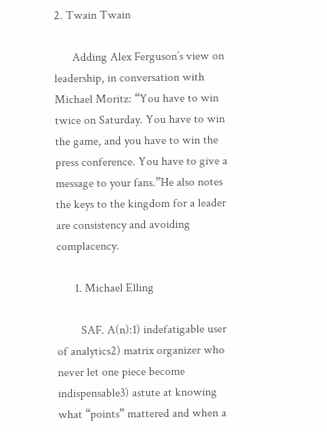2. Twain Twain

      Adding Alex Ferguson’s view on leadership, in conversation with Michael Moritz: “You have to win twice on Saturday. You have to win the game, and you have to win the press conference. You have to give a message to your fans.”He also notes the keys to the kingdom for a leader are consistency and avoiding complacency.

      1. Michael Elling

        SAF. A(n):1) indefatigable user of analytics2) matrix organizer who never let one piece become indispensable3) astute at knowing what “points” mattered and when a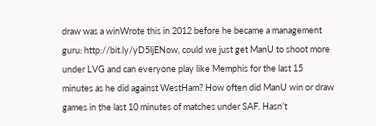draw was a winWrote this in 2012 before he became a management guru: http://bit.ly/yD5ljENow, could we just get ManU to shoot more under LVG and can everyone play like Memphis for the last 15 minutes as he did against WestHam? How often did ManU win or draw games in the last 10 minutes of matches under SAF. Hasn’t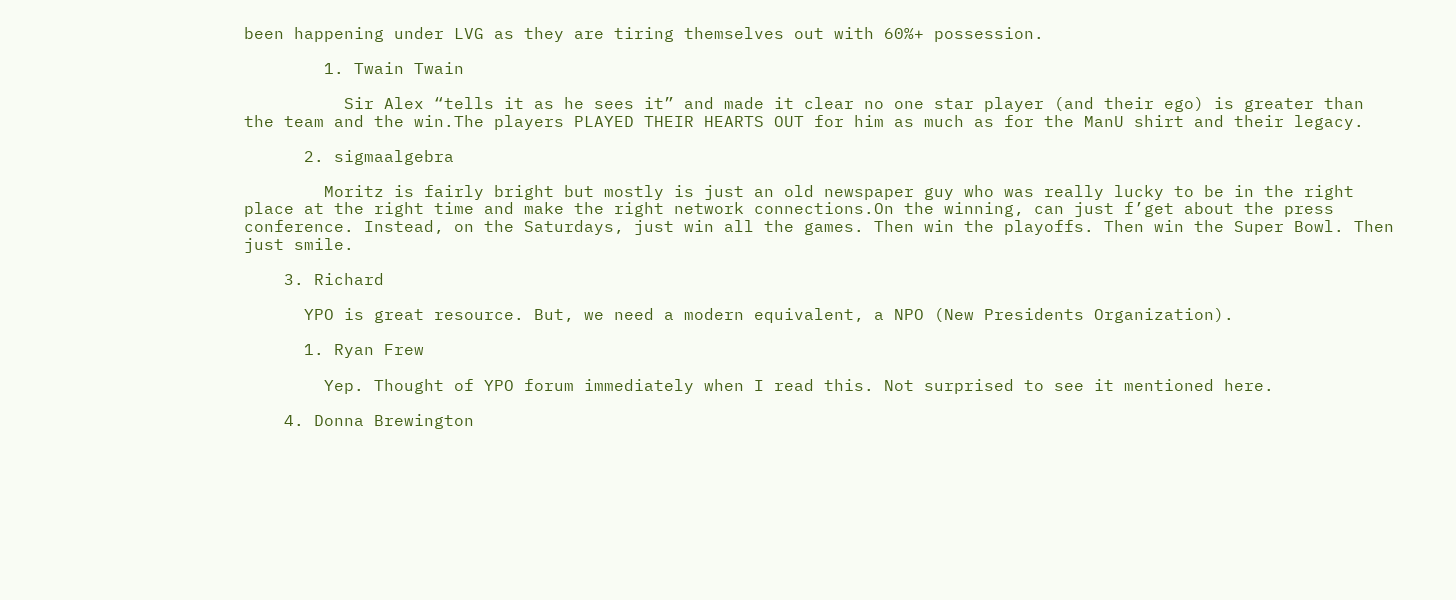been happening under LVG as they are tiring themselves out with 60%+ possession.

        1. Twain Twain

          Sir Alex “tells it as he sees it” and made it clear no one star player (and their ego) is greater than the team and the win.The players PLAYED THEIR HEARTS OUT for him as much as for the ManU shirt and their legacy.

      2. sigmaalgebra

        Moritz is fairly bright but mostly is just an old newspaper guy who was really lucky to be in the right place at the right time and make the right network connections.On the winning, can just f’get about the press conference. Instead, on the Saturdays, just win all the games. Then win the playoffs. Then win the Super Bowl. Then just smile.

    3. Richard

      YPO is great resource. But, we need a modern equivalent, a NPO (New Presidents Organization).

      1. Ryan Frew

        Yep. Thought of YPO forum immediately when I read this. Not surprised to see it mentioned here.

    4. Donna Brewington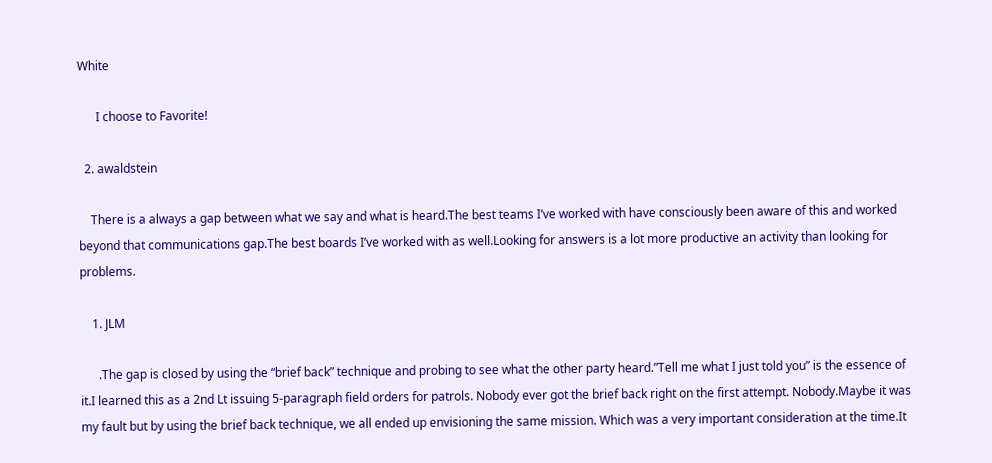White

      I choose to Favorite!

  2. awaldstein

    There is a always a gap between what we say and what is heard.The best teams I’ve worked with have consciously been aware of this and worked beyond that communications gap.The best boards I’ve worked with as well.Looking for answers is a lot more productive an activity than looking for problems.

    1. JLM

      .The gap is closed by using the “brief back” technique and probing to see what the other party heard.”Tell me what I just told you” is the essence of it.I learned this as a 2nd Lt issuing 5-paragraph field orders for patrols. Nobody ever got the brief back right on the first attempt. Nobody.Maybe it was my fault but by using the brief back technique, we all ended up envisioning the same mission. Which was a very important consideration at the time.It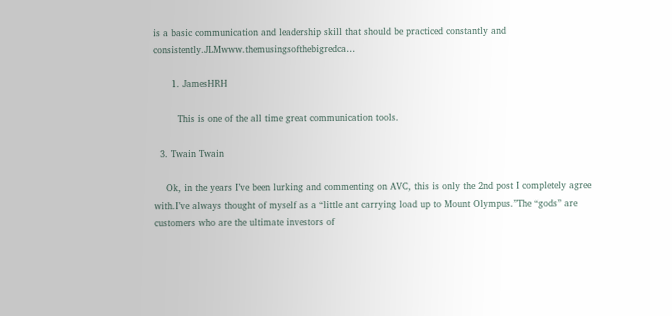is a basic communication and leadership skill that should be practiced constantly and consistently.JLMwww.themusingsofthebigredca…

      1. JamesHRH

        This is one of the all time great communication tools.

  3. Twain Twain

    Ok, in the years I’ve been lurking and commenting on AVC, this is only the 2nd post I completely agree with.I’ve always thought of myself as a “little ant carrying load up to Mount Olympus.”The “gods” are customers who are the ultimate investors of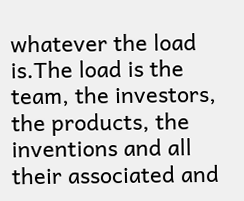whatever the load is.The load is the team, the investors, the products, the inventions and all their associated and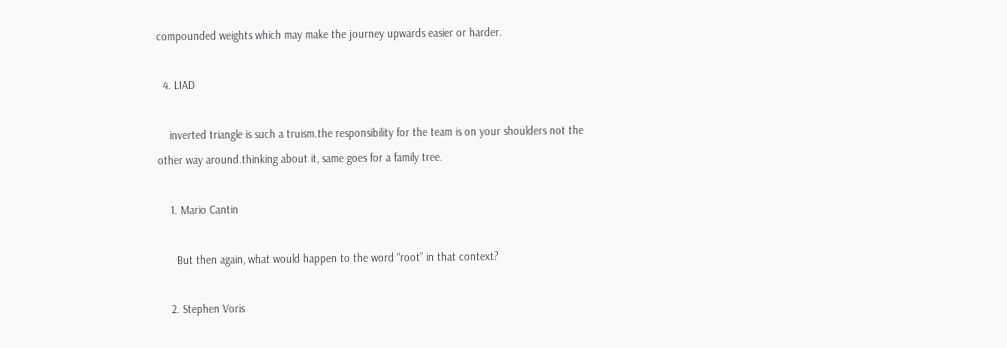compounded weights which may make the journey upwards easier or harder.

  4. LIAD

    inverted triangle is such a truism.the responsibility for the team is on your shoulders not the other way around.thinking about it, same goes for a family tree.

    1. Mario Cantin

      But then again, what would happen to the word “root” in that context?

    2. Stephen Voris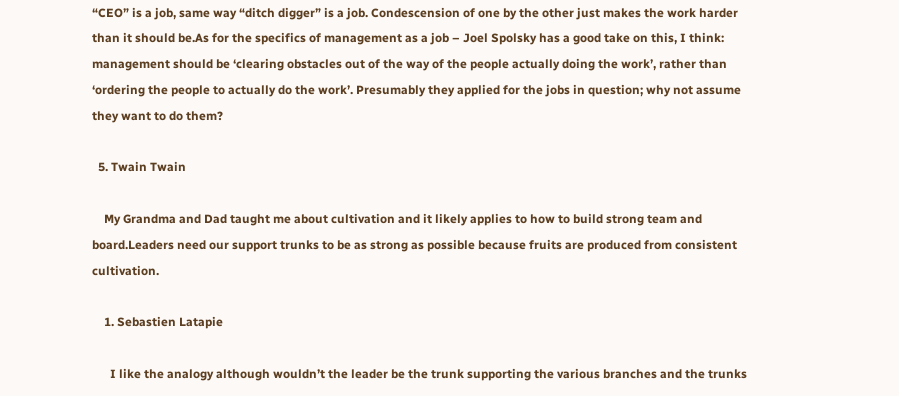“CEO” is a job, same way “ditch digger” is a job. Condescension of one by the other just makes the work harder than it should be.As for the specifics of management as a job – Joel Spolsky has a good take on this, I think: management should be ‘clearing obstacles out of the way of the people actually doing the work’, rather than ‘ordering the people to actually do the work’. Presumably they applied for the jobs in question; why not assume they want to do them?

  5. Twain Twain

    My Grandma and Dad taught me about cultivation and it likely applies to how to build strong team and board.Leaders need our support trunks to be as strong as possible because fruits are produced from consistent cultivation.

    1. Sebastien Latapie

      I like the analogy although wouldn’t the leader be the trunk supporting the various branches and the trunks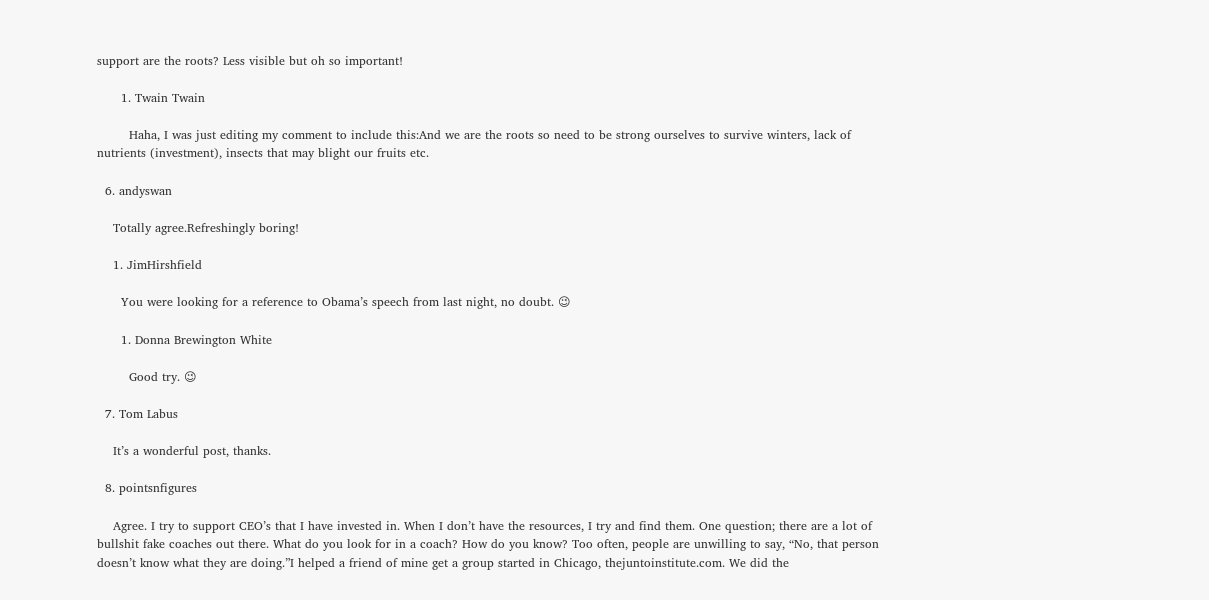support are the roots? Less visible but oh so important!

      1. Twain Twain

        Haha, I was just editing my comment to include this:And we are the roots so need to be strong ourselves to survive winters, lack of nutrients (investment), insects that may blight our fruits etc.

  6. andyswan

    Totally agree.Refreshingly boring!

    1. JimHirshfield

      You were looking for a reference to Obama’s speech from last night, no doubt. 😉

      1. Donna Brewington White

        Good try. 😉

  7. Tom Labus

    It’s a wonderful post, thanks.

  8. pointsnfigures

    Agree. I try to support CEO’s that I have invested in. When I don’t have the resources, I try and find them. One question; there are a lot of bullshit fake coaches out there. What do you look for in a coach? How do you know? Too often, people are unwilling to say, “No, that person doesn’t know what they are doing.”I helped a friend of mine get a group started in Chicago, thejuntoinstitute.com. We did the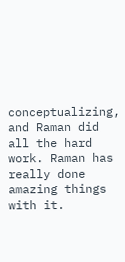conceptualizing, and Raman did all the hard work. Raman has really done amazing things with it.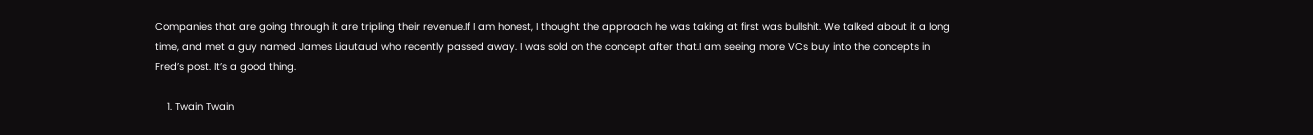Companies that are going through it are tripling their revenue.If I am honest, I thought the approach he was taking at first was bullshit. We talked about it a long time, and met a guy named James Liautaud who recently passed away. I was sold on the concept after that.I am seeing more VCs buy into the concepts in Fred’s post. It’s a good thing.

    1. Twain Twain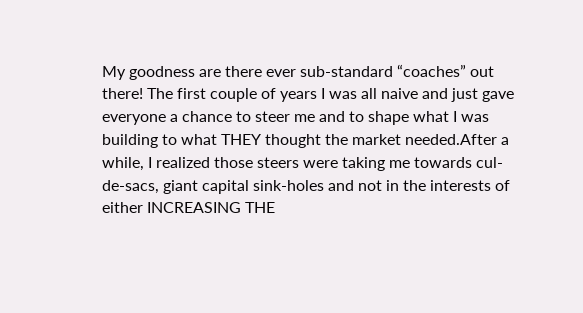My goodness are there ever sub-standard “coaches” out there! The first couple of years I was all naive and just gave everyone a chance to steer me and to shape what I was building to what THEY thought the market needed.After a while, I realized those steers were taking me towards cul-de-sacs, giant capital sink-holes and not in the interests of either INCREASING THE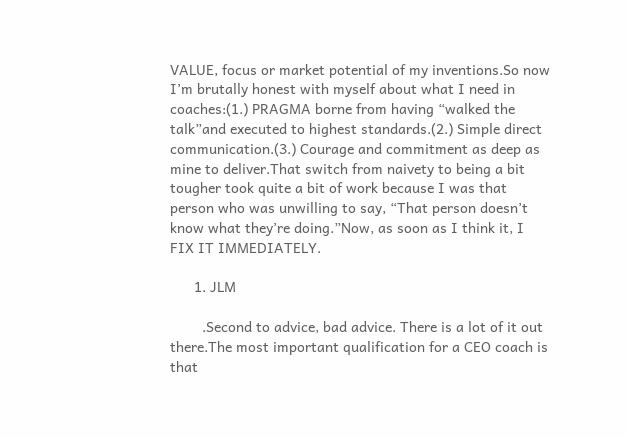VALUE, focus or market potential of my inventions.So now I’m brutally honest with myself about what I need in coaches:(1.) PRAGMA borne from having “walked the talk”and executed to highest standards.(2.) Simple direct communication.(3.) Courage and commitment as deep as mine to deliver.That switch from naivety to being a bit tougher took quite a bit of work because I was that person who was unwilling to say, “That person doesn’t know what they’re doing.”Now, as soon as I think it, I FIX IT IMMEDIATELY.

      1. JLM

        .Second to advice, bad advice. There is a lot of it out there.The most important qualification for a CEO coach is that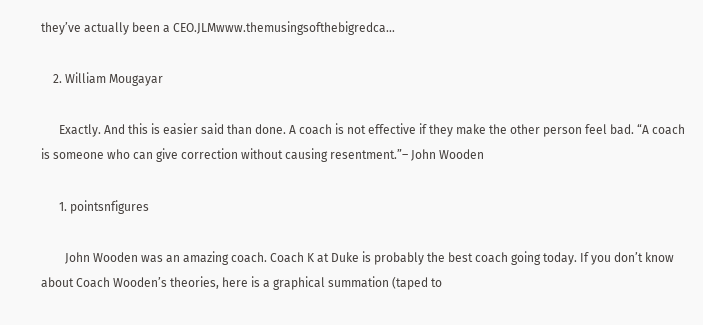they’ve actually been a CEO.JLMwww.themusingsofthebigredca…

    2. William Mougayar

      Exactly. And this is easier said than done. A coach is not effective if they make the other person feel bad. “A coach is someone who can give correction without causing resentment.”– John Wooden

      1. pointsnfigures

        John Wooden was an amazing coach. Coach K at Duke is probably the best coach going today. If you don’t know about Coach Wooden’s theories, here is a graphical summation (taped to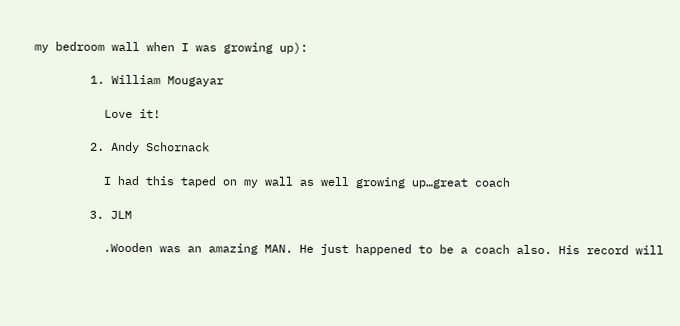my bedroom wall when I was growing up):

        1. William Mougayar

          Love it!

        2. Andy Schornack

          I had this taped on my wall as well growing up…great coach

        3. JLM

          .Wooden was an amazing MAN. He just happened to be a coach also. His record will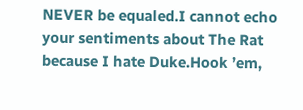NEVER be equaled.I cannot echo your sentiments about The Rat because I hate Duke.Hook ’em,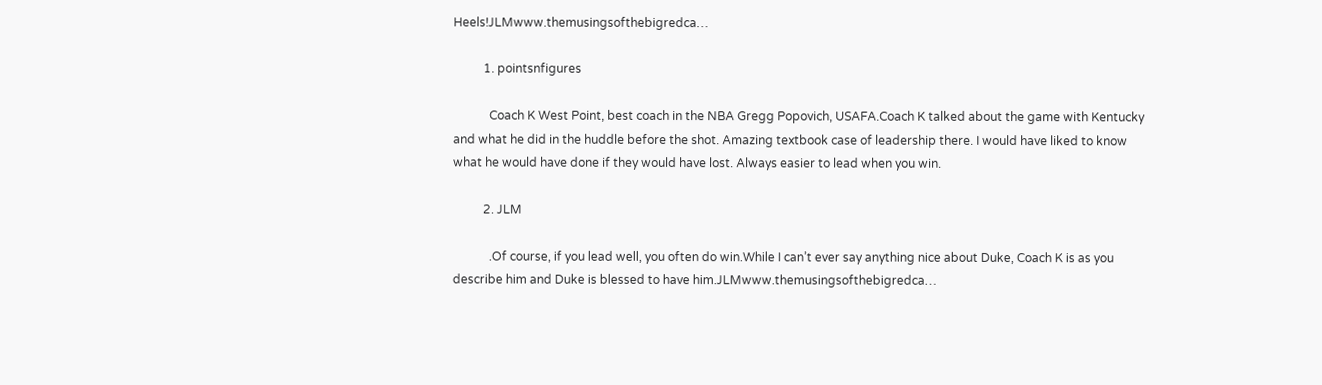Heels!JLMwww.themusingsofthebigredca…

          1. pointsnfigures

            Coach K West Point, best coach in the NBA Gregg Popovich, USAFA.Coach K talked about the game with Kentucky and what he did in the huddle before the shot. Amazing textbook case of leadership there. I would have liked to know what he would have done if they would have lost. Always easier to lead when you win.

          2. JLM

            .Of course, if you lead well, you often do win.While I can’t ever say anything nice about Duke, Coach K is as you describe him and Duke is blessed to have him.JLMwww.themusingsofthebigredca…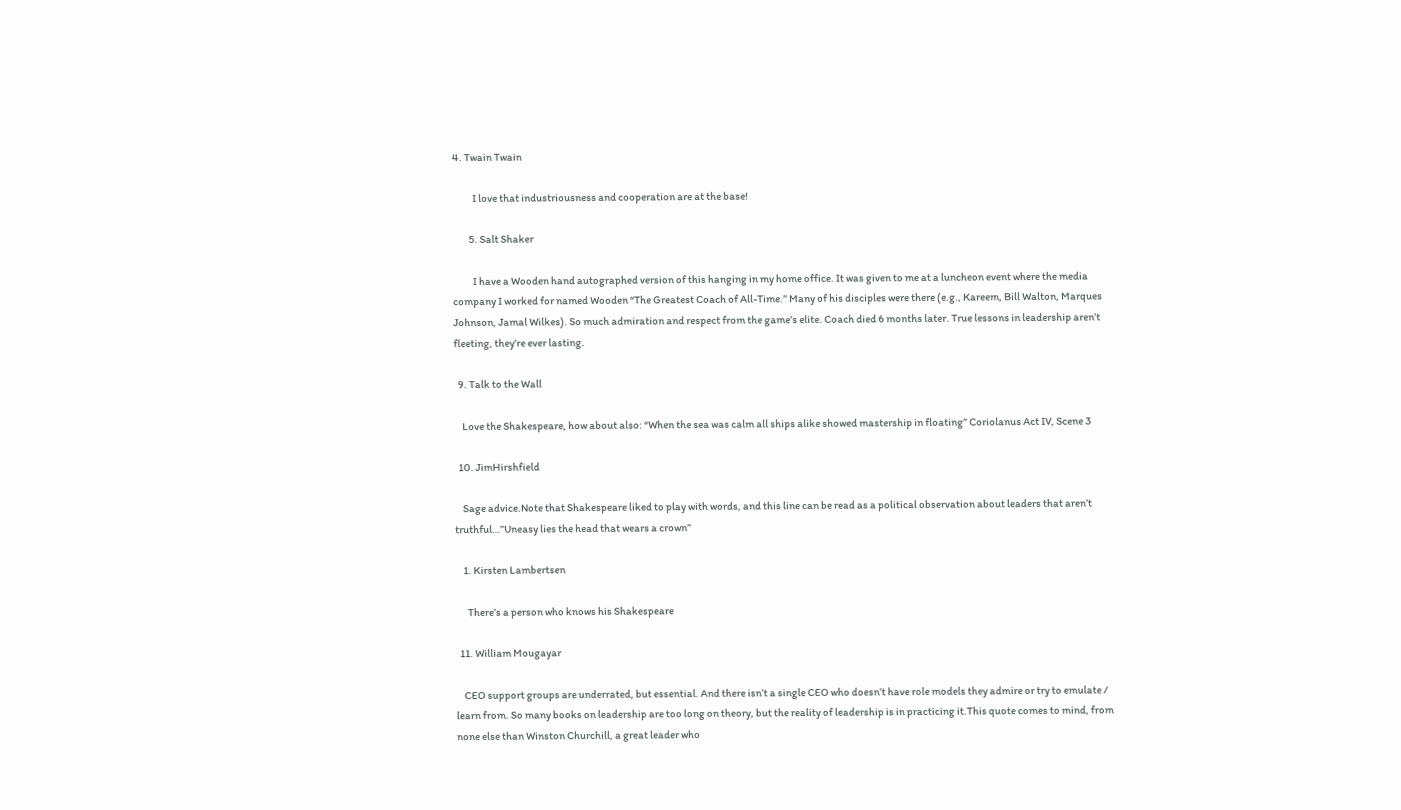4. Twain Twain

          I love that industriousness and cooperation are at the base!

        5. Salt Shaker

          I have a Wooden hand autographed version of this hanging in my home office. It was given to me at a luncheon event where the media company I worked for named Wooden “The Greatest Coach of All-Time.” Many of his disciples were there (e.g., Kareem, Bill Walton, Marques Johnson, Jamal Wilkes). So much admiration and respect from the game’s elite. Coach died 6 months later. True lessons in leadership aren’t fleeting, they’re ever lasting.

  9. Talk to the Wall

    Love the Shakespeare, how about also: “When the sea was calm all ships alike showed mastership in floating” Coriolanus Act IV, Scene 3

  10. JimHirshfield

    Sage advice.Note that Shakespeare liked to play with words, and this line can be read as a political observation about leaders that aren’t truthful…”Uneasy lies the head that wears a crown”

    1. Kirsten Lambertsen

      There’s a person who knows his Shakespeare

  11. William Mougayar

    CEO support groups are underrated, but essential. And there isn’t a single CEO who doesn’t have role models they admire or try to emulate / learn from. So many books on leadership are too long on theory, but the reality of leadership is in practicing it.This quote comes to mind, from none else than Winston Churchill, a great leader who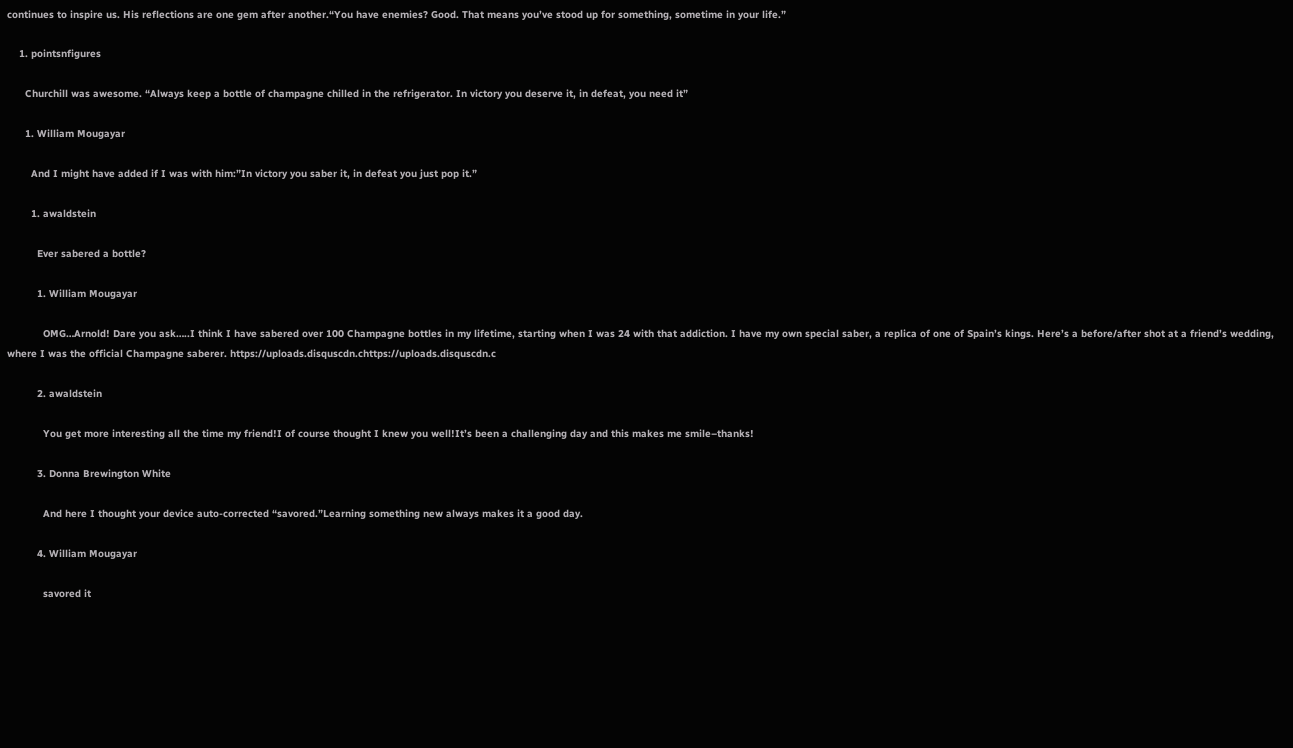continues to inspire us. His reflections are one gem after another.“You have enemies? Good. That means you’ve stood up for something, sometime in your life.”

    1. pointsnfigures

      Churchill was awesome. “Always keep a bottle of champagne chilled in the refrigerator. In victory you deserve it, in defeat, you need it”

      1. William Mougayar

        And I might have added if I was with him:”In victory you saber it, in defeat you just pop it.”

        1. awaldstein

          Ever sabered a bottle?

          1. William Mougayar

            OMG…Arnold! Dare you ask…..I think I have sabered over 100 Champagne bottles in my lifetime, starting when I was 24 with that addiction. I have my own special saber, a replica of one of Spain’s kings. Here’s a before/after shot at a friend’s wedding, where I was the official Champagne saberer. https://uploads.disquscdn.chttps://uploads.disquscdn.c

          2. awaldstein

            You get more interesting all the time my friend!I of course thought I knew you well!It’s been a challenging day and this makes me smile–thanks!

          3. Donna Brewington White

            And here I thought your device auto-corrected “savored.”Learning something new always makes it a good day.

          4. William Mougayar

            savored it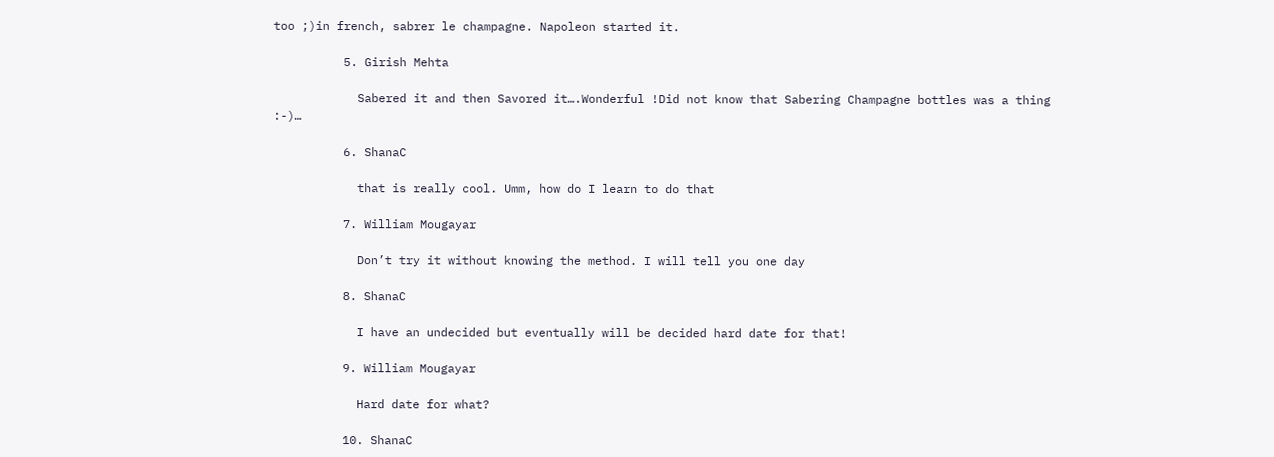too ;)in french, sabrer le champagne. Napoleon started it.

          5. Girish Mehta

            Sabered it and then Savored it….Wonderful !Did not know that Sabering Champagne bottles was a thing :-)…

          6. ShanaC

            that is really cool. Umm, how do I learn to do that

          7. William Mougayar

            Don’t try it without knowing the method. I will tell you one day

          8. ShanaC

            I have an undecided but eventually will be decided hard date for that!

          9. William Mougayar

            Hard date for what?

          10. ShanaC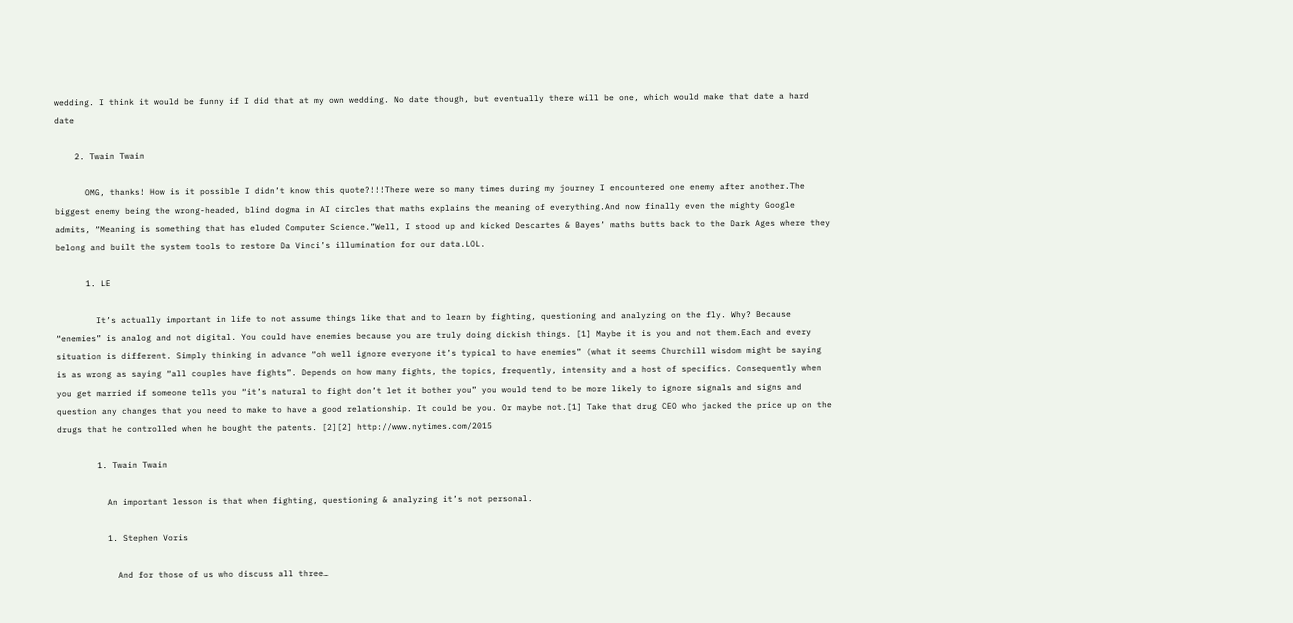wedding. I think it would be funny if I did that at my own wedding. No date though, but eventually there will be one, which would make that date a hard date

    2. Twain Twain

      OMG, thanks! How is it possible I didn’t know this quote?!!!There were so many times during my journey I encountered one enemy after another.The biggest enemy being the wrong-headed, blind dogma in AI circles that maths explains the meaning of everything.And now finally even the mighty Google admits, “Meaning is something that has eluded Computer Science.”Well, I stood up and kicked Descartes & Bayes’ maths butts back to the Dark Ages where they belong and built the system tools to restore Da Vinci’s illumination for our data.LOL.

      1. LE

        It’s actually important in life to not assume things like that and to learn by fighting, questioning and analyzing on the fly. Why? Because “enemies” is analog and not digital. You could have enemies because you are truly doing dickish things. [1] Maybe it is you and not them.Each and every situation is different. Simply thinking in advance “oh well ignore everyone it’s typical to have enemies” (what it seems Churchill wisdom might be saying is as wrong as saying “all couples have fights”. Depends on how many fights, the topics, frequently, intensity and a host of specifics. Consequently when you get married if someone tells you “it’s natural to fight don’t let it bother you” you would tend to be more likely to ignore signals and signs and question any changes that you need to make to have a good relationship. It could be you. Or maybe not.[1] Take that drug CEO who jacked the price up on the drugs that he controlled when he bought the patents. [2][2] http://www.nytimes.com/2015

        1. Twain Twain

          An important lesson is that when fighting, questioning & analyzing it’s not personal.

          1. Stephen Voris

            And for those of us who discuss all three…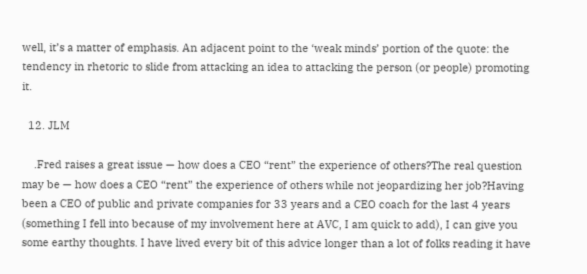well, it’s a matter of emphasis. An adjacent point to the ‘weak minds’ portion of the quote: the tendency in rhetoric to slide from attacking an idea to attacking the person (or people) promoting it.

  12. JLM

    .Fred raises a great issue — how does a CEO “rent” the experience of others?The real question may be — how does a CEO “rent” the experience of others while not jeopardizing her job?Having been a CEO of public and private companies for 33 years and a CEO coach for the last 4 years (something I fell into because of my involvement here at AVC, I am quick to add), I can give you some earthy thoughts. I have lived every bit of this advice longer than a lot of folks reading it have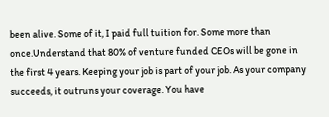been alive. Some of it, I paid full tuition for. Some more than once.Understand that 80% of venture funded CEOs will be gone in the first 4 years. Keeping your job is part of your job. As your company succeeds, it outruns your coverage. You have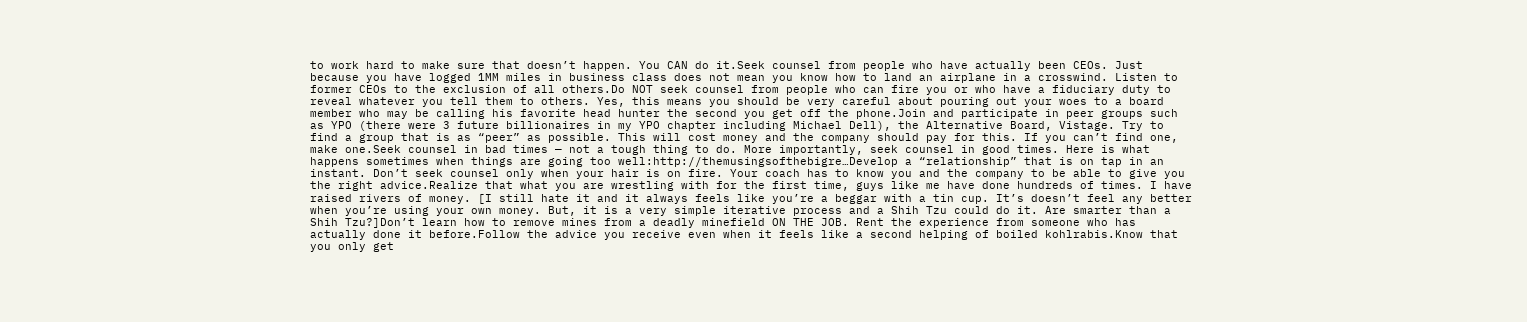to work hard to make sure that doesn’t happen. You CAN do it.Seek counsel from people who have actually been CEOs. Just because you have logged 1MM miles in business class does not mean you know how to land an airplane in a crosswind. Listen to former CEOs to the exclusion of all others.Do NOT seek counsel from people who can fire you or who have a fiduciary duty to reveal whatever you tell them to others. Yes, this means you should be very careful about pouring out your woes to a board member who may be calling his favorite head hunter the second you get off the phone.Join and participate in peer groups such as YPO (there were 3 future billionaires in my YPO chapter including Michael Dell), the Alternative Board, Vistage. Try to find a group that is as “peer” as possible. This will cost money and the company should pay for this. If you can’t find one, make one.Seek counsel in bad times — not a tough thing to do. More importantly, seek counsel in good times. Here is what happens sometimes when things are going too well:http://themusingsofthebigre…Develop a “relationship” that is on tap in an instant. Don’t seek counsel only when your hair is on fire. Your coach has to know you and the company to be able to give you the right advice.Realize that what you are wrestling with for the first time, guys like me have done hundreds of times. I have raised rivers of money. [I still hate it and it always feels like you’re a beggar with a tin cup. It’s doesn’t feel any better when you’re using your own money. But, it is a very simple iterative process and a Shih Tzu could do it. Are smarter than a Shih Tzu?]Don’t learn how to remove mines from a deadly minefield ON THE JOB. Rent the experience from someone who has actually done it before.Follow the advice you receive even when it feels like a second helping of boiled kohlrabis.Know that you only get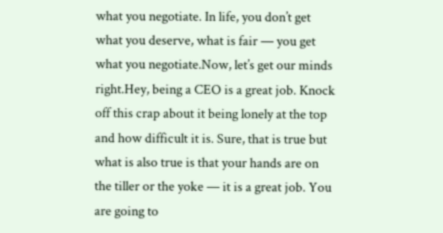what you negotiate. In life, you don’t get what you deserve, what is fair — you get what you negotiate.Now, let’s get our minds right.Hey, being a CEO is a great job. Knock off this crap about it being lonely at the top and how difficult it is. Sure, that is true but what is also true is that your hands are on the tiller or the yoke — it is a great job. You are going to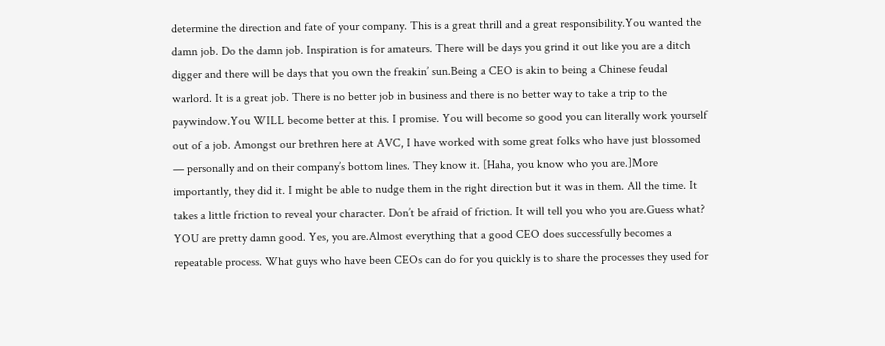determine the direction and fate of your company. This is a great thrill and a great responsibility.You wanted the damn job. Do the damn job. Inspiration is for amateurs. There will be days you grind it out like you are a ditch digger and there will be days that you own the freakin’ sun.Being a CEO is akin to being a Chinese feudal warlord. It is a great job. There is no better job in business and there is no better way to take a trip to the paywindow.You WILL become better at this. I promise. You will become so good you can literally work yourself out of a job. Amongst our brethren here at AVC, I have worked with some great folks who have just blossomed — personally and on their company’s bottom lines. They know it. [Haha, you know who you are.]More importantly, they did it. I might be able to nudge them in the right direction but it was in them. All the time. It takes a little friction to reveal your character. Don’t be afraid of friction. It will tell you who you are.Guess what? YOU are pretty damn good. Yes, you are.Almost everything that a good CEO does successfully becomes a repeatable process. What guys who have been CEOs can do for you quickly is to share the processes they used for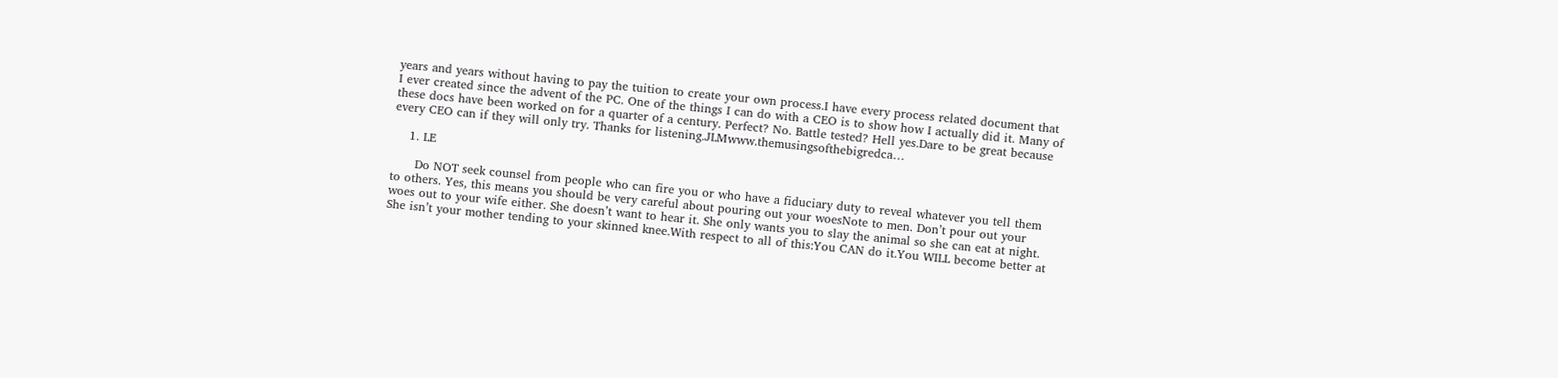years and years without having to pay the tuition to create your own process.I have every process related document that I ever created since the advent of the PC. One of the things I can do with a CEO is to show how I actually did it. Many of these docs have been worked on for a quarter of a century. Perfect? No. Battle tested? Hell yes.Dare to be great because every CEO can if they will only try. Thanks for listening.JLMwww.themusingsofthebigredca…

    1. LE

      Do NOT seek counsel from people who can fire you or who have a fiduciary duty to reveal whatever you tell them to others. Yes, this means you should be very careful about pouring out your woesNote to men. Don’t pour out your woes out to your wife either. She doesn’t want to hear it. She only wants you to slay the animal so she can eat at night. She isn’t your mother tending to your skinned knee.With respect to all of this:You CAN do it.You WILL become better at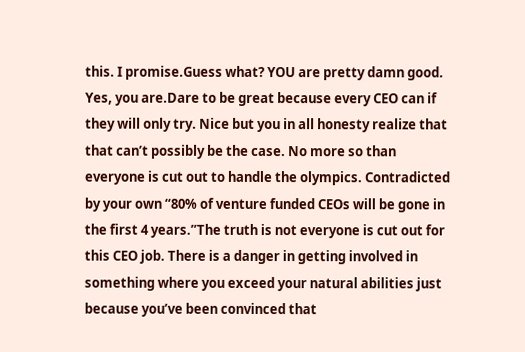this. I promise.Guess what? YOU are pretty damn good. Yes, you are.Dare to be great because every CEO can if they will only try. Nice but you in all honesty realize that that can’t possibly be the case. No more so than everyone is cut out to handle the olympics. Contradicted by your own “80% of venture funded CEOs will be gone in the first 4 years.”The truth is not everyone is cut out for this CEO job. There is a danger in getting involved in something where you exceed your natural abilities just because you’ve been convinced that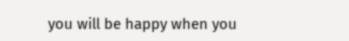you will be happy when you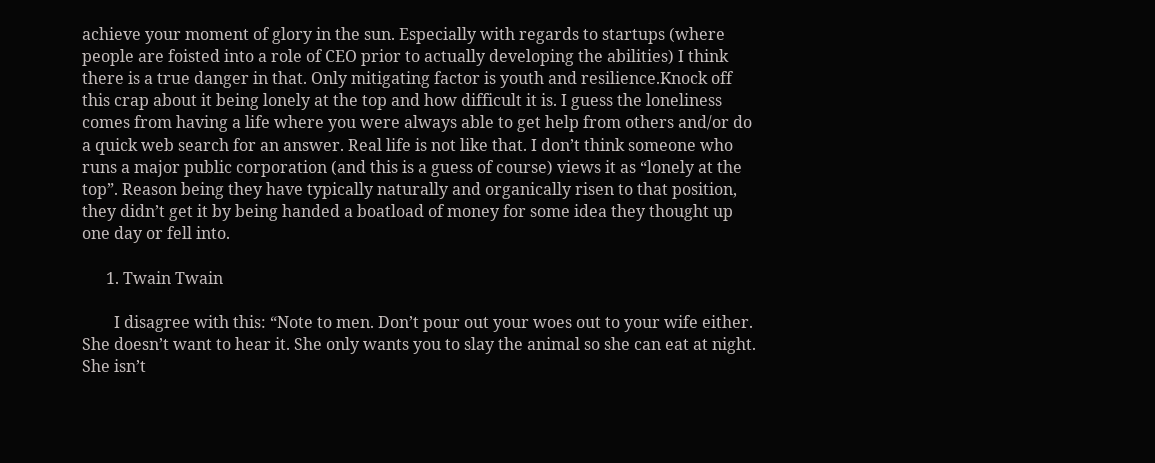achieve your moment of glory in the sun. Especially with regards to startups (where people are foisted into a role of CEO prior to actually developing the abilities) I think there is a true danger in that. Only mitigating factor is youth and resilience.Knock off this crap about it being lonely at the top and how difficult it is. I guess the loneliness comes from having a life where you were always able to get help from others and/or do a quick web search for an answer. Real life is not like that. I don’t think someone who runs a major public corporation (and this is a guess of course) views it as “lonely at the top”. Reason being they have typically naturally and organically risen to that position, they didn’t get it by being handed a boatload of money for some idea they thought up one day or fell into.

      1. Twain Twain

        I disagree with this: “Note to men. Don’t pour out your woes out to your wife either. She doesn’t want to hear it. She only wants you to slay the animal so she can eat at night. She isn’t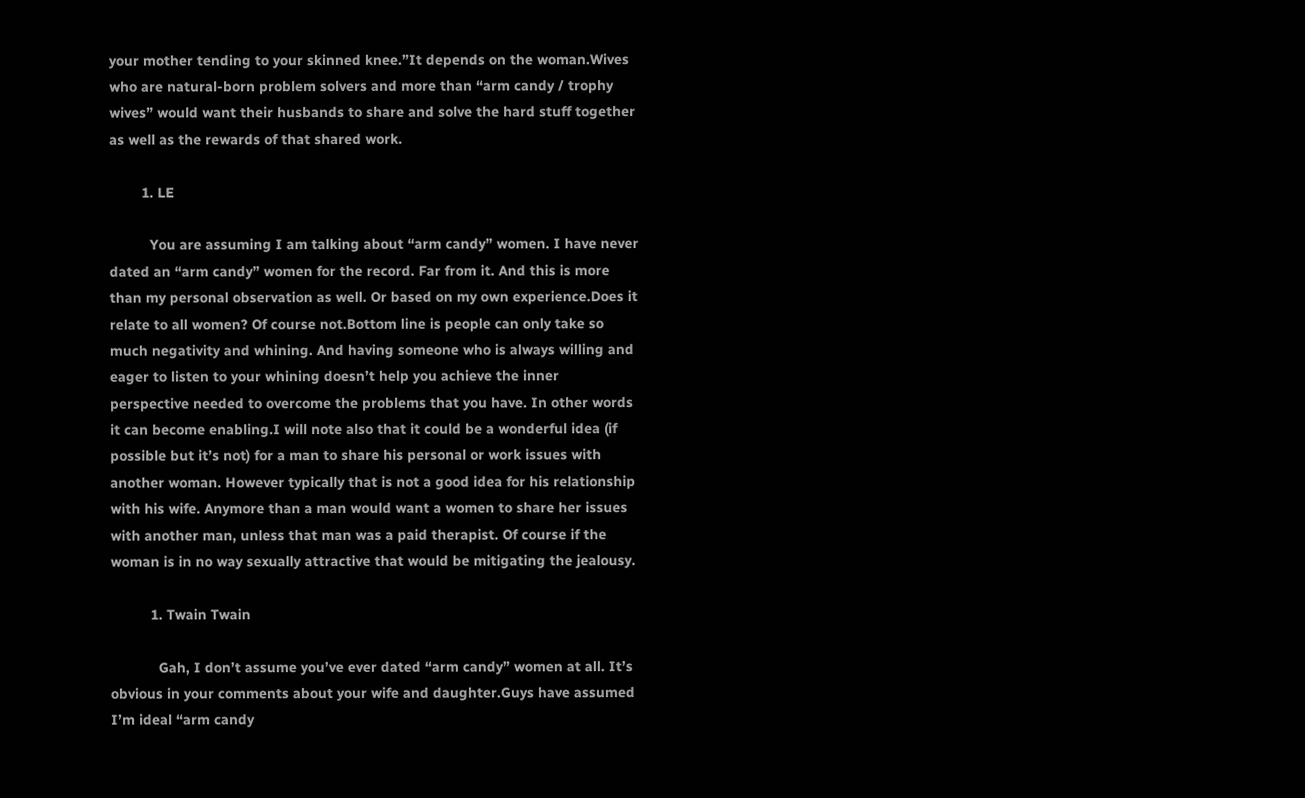your mother tending to your skinned knee.”It depends on the woman.Wives who are natural-born problem solvers and more than “arm candy / trophy wives” would want their husbands to share and solve the hard stuff together as well as the rewards of that shared work.

        1. LE

          You are assuming I am talking about “arm candy” women. I have never dated an “arm candy” women for the record. Far from it. And this is more than my personal observation as well. Or based on my own experience.Does it relate to all women? Of course not.Bottom line is people can only take so much negativity and whining. And having someone who is always willing and eager to listen to your whining doesn’t help you achieve the inner perspective needed to overcome the problems that you have. In other words it can become enabling.I will note also that it could be a wonderful idea (if possible but it’s not) for a man to share his personal or work issues with another woman. However typically that is not a good idea for his relationship with his wife. Anymore than a man would want a women to share her issues with another man, unless that man was a paid therapist. Of course if the woman is in no way sexually attractive that would be mitigating the jealousy.

          1. Twain Twain

            Gah, I don’t assume you’ve ever dated “arm candy” women at all. It’s obvious in your comments about your wife and daughter.Guys have assumed I’m ideal “arm candy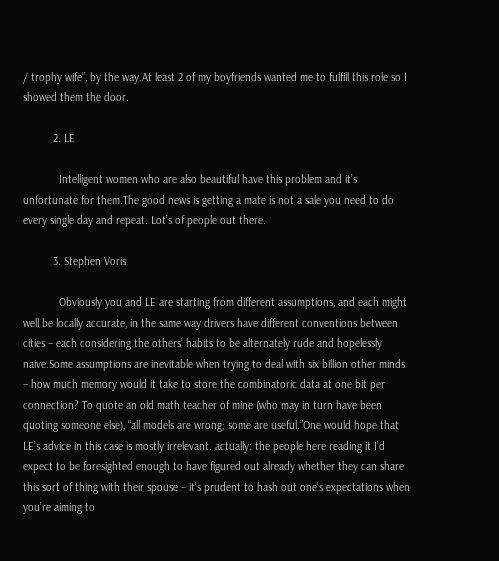/ trophy wife”, by the way.At least 2 of my boyfriends wanted me to fulfill this role so I showed them the door.

          2. LE

            Intelligent women who are also beautiful have this problem and it’s unfortunate for them.The good news is getting a mate is not a sale you need to do every single day and repeat. Lot’s of people out there.

          3. Stephen Voris

            Obviously you and LE are starting from different assumptions, and each might well be locally accurate, in the same way drivers have different conventions between cities – each considering the others’ habits to be alternately rude and hopelessly naive.Some assumptions are inevitable when trying to deal with six billion other minds – how much memory would it take to store the combinatoric data at one bit per connection? To quote an old math teacher of mine (who may in turn have been quoting someone else), “all models are wrong; some are useful.”One would hope that LE’s advice in this case is mostly irrelevant. actually: the people here reading it I’d expect to be foresighted enough to have figured out already whether they can share this sort of thing with their spouse – it’s prudent to hash out one’s expectations when you’re aiming to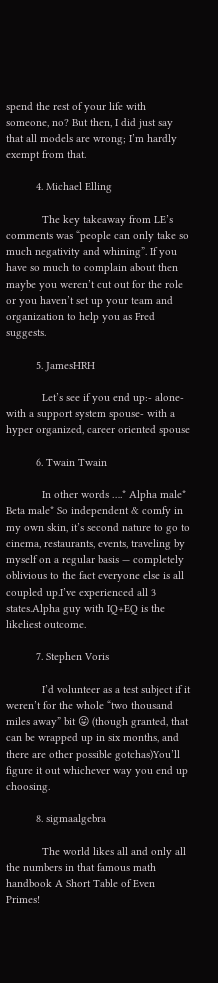spend the rest of your life with someone, no? But then, I did just say that all models are wrong; I’m hardly exempt from that.

          4. Michael Elling

            The key takeaway from LE’s comments was “people can only take so much negativity and whining”. If you have so much to complain about then maybe you weren’t cut out for the role or you haven’t set up your team and organization to help you as Fred suggests.

          5. JamesHRH

            Let’s see if you end up:- alone- with a support system spouse- with a hyper organized, career oriented spouse

          6. Twain Twain

            In other words ….* Alpha male* Beta male* So independent & comfy in my own skin, it’s second nature to go to cinema, restaurants, events, traveling by myself on a regular basis — completely oblivious to the fact everyone else is all coupled up.I’ve experienced all 3 states.Alpha guy with IQ+EQ is the likeliest outcome.

          7. Stephen Voris

            I’d volunteer as a test subject if it weren’t for the whole “two thousand miles away” bit 😛 (though granted, that can be wrapped up in six months, and there are other possible gotchas)You’ll figure it out whichever way you end up choosing.

          8. sigmaalgebra

            The world likes all and only all the numbers in that famous math handbook A Short Table of Even Primes!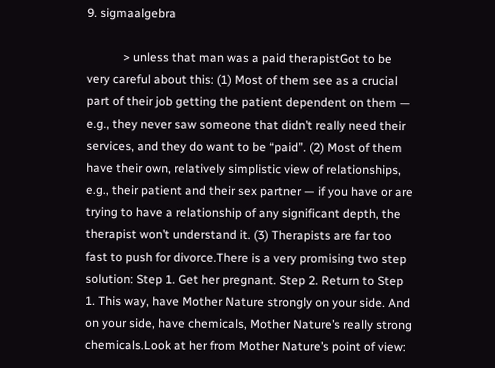9. sigmaalgebra

            > unless that man was a paid therapistGot to be very careful about this: (1) Most of them see as a crucial part of their job getting the patient dependent on them — e.g., they never saw someone that didn’t really need their services, and they do want to be “paid”. (2) Most of them have their own, relatively simplistic view of relationships, e.g., their patient and their sex partner — if you have or are trying to have a relationship of any significant depth, the therapist won’t understand it. (3) Therapists are far too fast to push for divorce.There is a very promising two step solution: Step 1. Get her pregnant. Step 2. Return to Step 1. This way, have Mother Nature strongly on your side. And on your side, have chemicals, Mother Nature’s really strong chemicals.Look at her from Mother Nature’s point of view: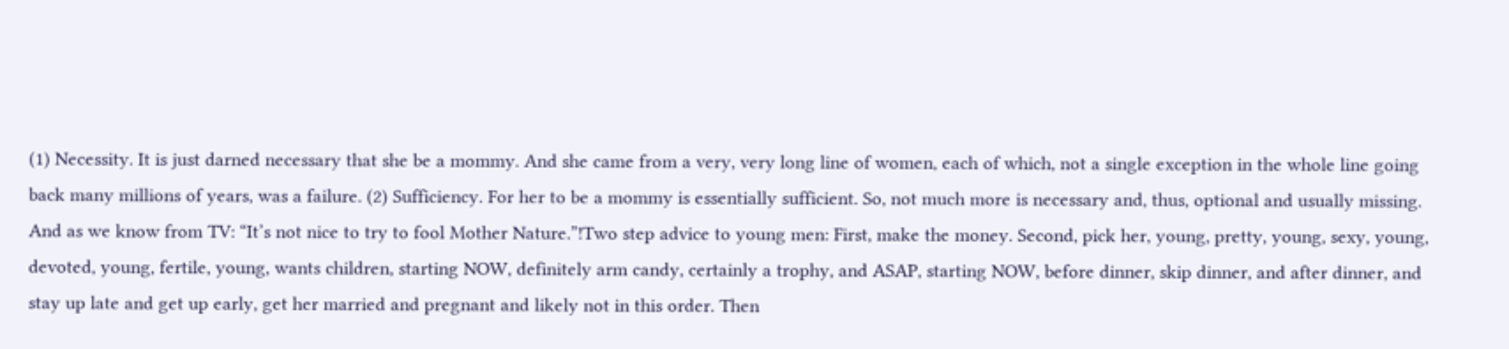(1) Necessity. It is just darned necessary that she be a mommy. And she came from a very, very long line of women, each of which, not a single exception in the whole line going back many millions of years, was a failure. (2) Sufficiency. For her to be a mommy is essentially sufficient. So, not much more is necessary and, thus, optional and usually missing. And as we know from TV: “It’s not nice to try to fool Mother Nature.”!Two step advice to young men: First, make the money. Second, pick her, young, pretty, young, sexy, young, devoted, young, fertile, young, wants children, starting NOW, definitely arm candy, certainly a trophy, and ASAP, starting NOW, before dinner, skip dinner, and after dinner, and stay up late and get up early, get her married and pregnant and likely not in this order. Then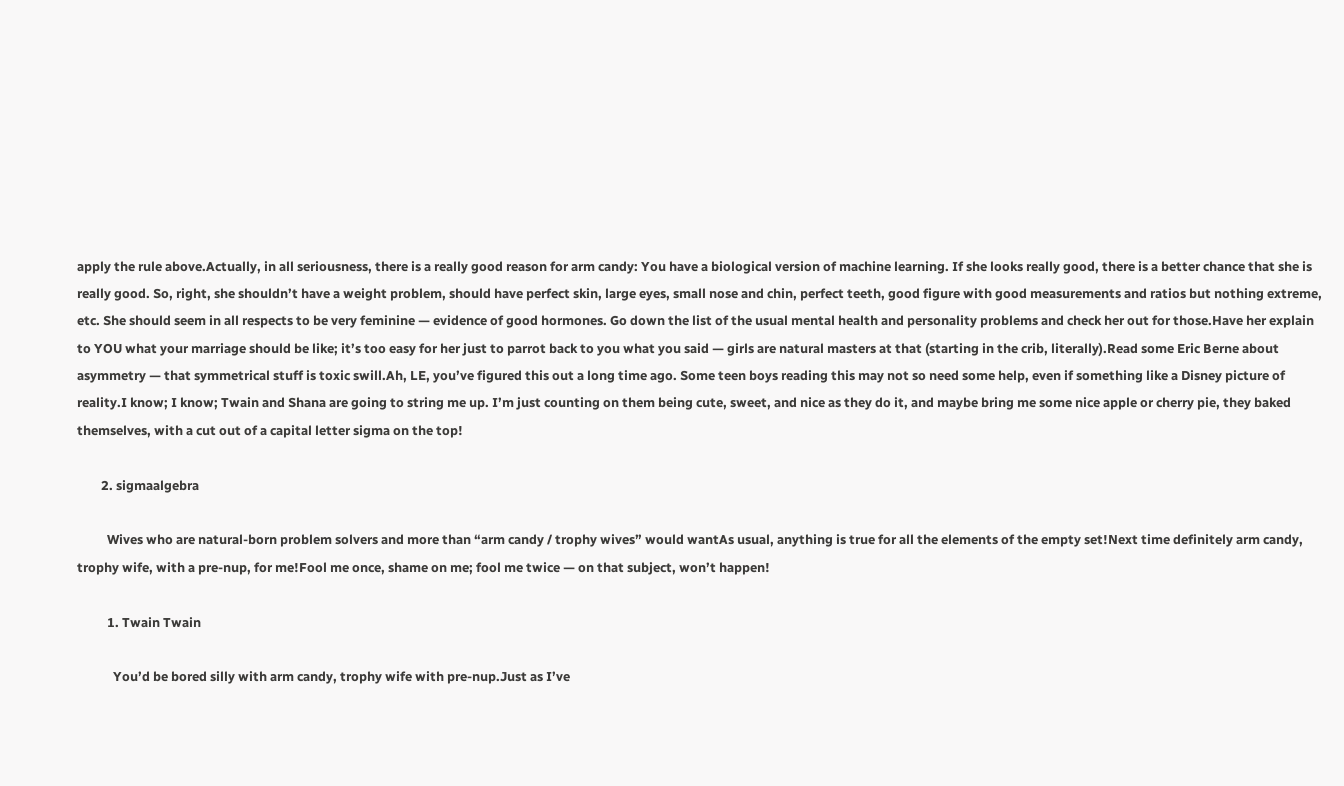apply the rule above.Actually, in all seriousness, there is a really good reason for arm candy: You have a biological version of machine learning. If she looks really good, there is a better chance that she is really good. So, right, she shouldn’t have a weight problem, should have perfect skin, large eyes, small nose and chin, perfect teeth, good figure with good measurements and ratios but nothing extreme, etc. She should seem in all respects to be very feminine — evidence of good hormones. Go down the list of the usual mental health and personality problems and check her out for those.Have her explain to YOU what your marriage should be like; it’s too easy for her just to parrot back to you what you said — girls are natural masters at that (starting in the crib, literally).Read some Eric Berne about asymmetry — that symmetrical stuff is toxic swill.Ah, LE, you’ve figured this out a long time ago. Some teen boys reading this may not so need some help, even if something like a Disney picture of reality.I know; I know; Twain and Shana are going to string me up. I’m just counting on them being cute, sweet, and nice as they do it, and maybe bring me some nice apple or cherry pie, they baked themselves, with a cut out of a capital letter sigma on the top!

        2. sigmaalgebra

          Wives who are natural-born problem solvers and more than “arm candy / trophy wives” would wantAs usual, anything is true for all the elements of the empty set!Next time definitely arm candy, trophy wife, with a pre-nup, for me!Fool me once, shame on me; fool me twice — on that subject, won’t happen!

          1. Twain Twain

            You’d be bored silly with arm candy, trophy wife with pre-nup.Just as I’ve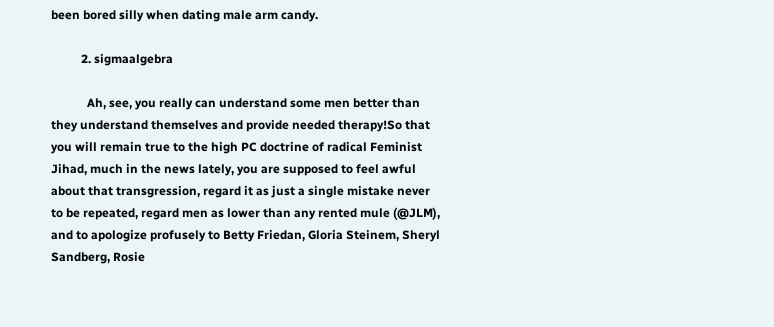been bored silly when dating male arm candy.

          2. sigmaalgebra

            Ah, see, you really can understand some men better than they understand themselves and provide needed therapy!So that you will remain true to the high PC doctrine of radical Feminist Jihad, much in the news lately, you are supposed to feel awful about that transgression, regard it as just a single mistake never to be repeated, regard men as lower than any rented mule (@JLM), and to apologize profusely to Betty Friedan, Gloria Steinem, Sheryl Sandberg, Rosie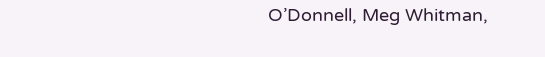O’Donnell, Meg Whitman,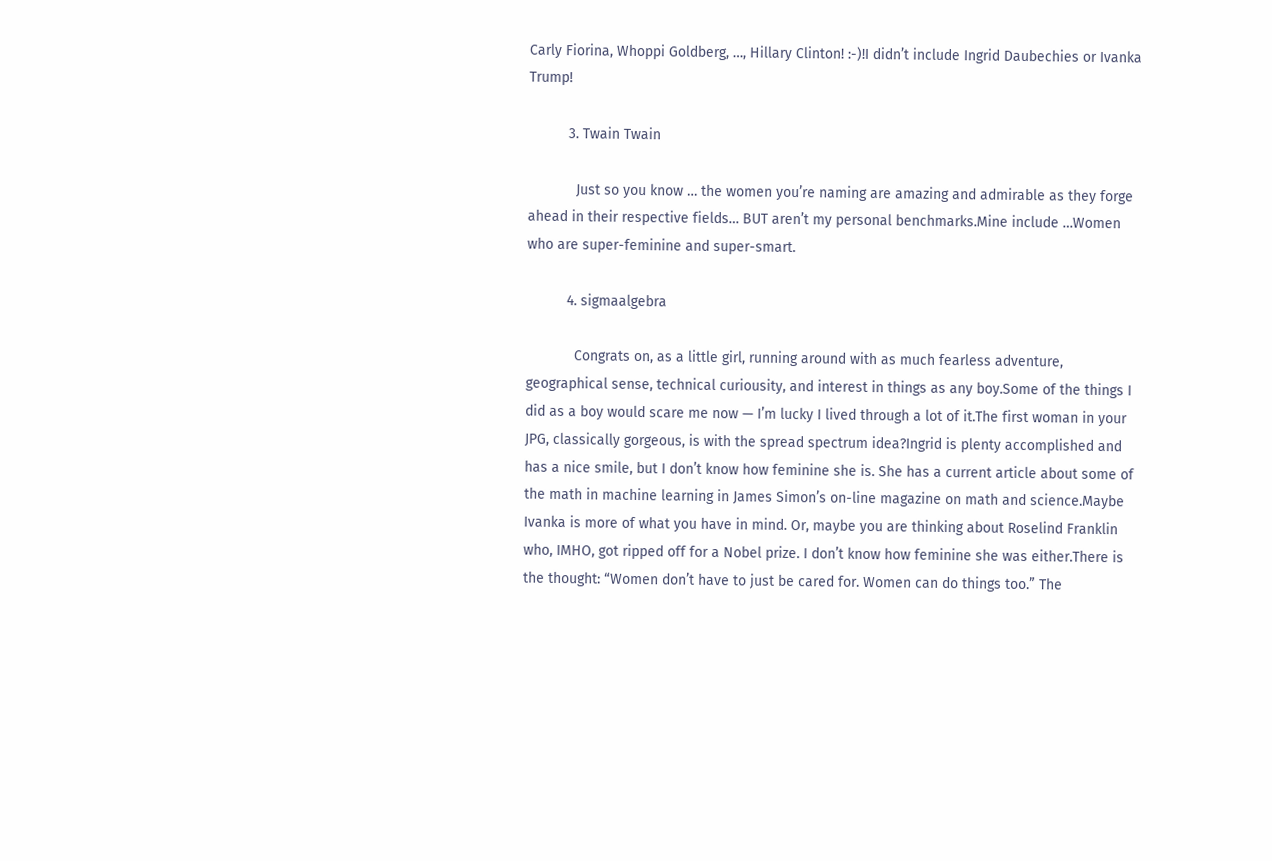Carly Fiorina, Whoppi Goldberg, …, Hillary Clinton! :-)!I didn’t include Ingrid Daubechies or Ivanka Trump!

          3. Twain Twain

            Just so you know … the women you’re naming are amazing and admirable as they forge ahead in their respective fields… BUT aren’t my personal benchmarks.Mine include …Women who are super-feminine and super-smart.

          4. sigmaalgebra

            Congrats on, as a little girl, running around with as much fearless adventure, geographical sense, technical curiousity, and interest in things as any boy.Some of the things I did as a boy would scare me now — I’m lucky I lived through a lot of it.The first woman in your JPG, classically gorgeous, is with the spread spectrum idea?Ingrid is plenty accomplished and has a nice smile, but I don’t know how feminine she is. She has a current article about some of the math in machine learning in James Simon’s on-line magazine on math and science.Maybe Ivanka is more of what you have in mind. Or, maybe you are thinking about Roselind Franklin who, IMHO, got ripped off for a Nobel prize. I don’t know how feminine she was either.There is the thought: “Women don’t have to just be cared for. Women can do things too.” The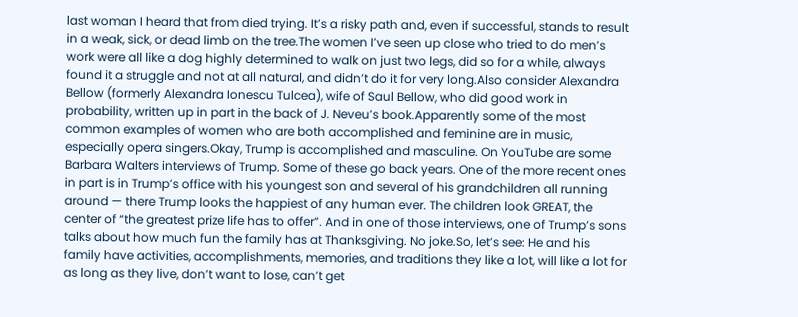last woman I heard that from died trying. It’s a risky path and, even if successful, stands to result in a weak, sick, or dead limb on the tree.The women I’ve seen up close who tried to do men’s work were all like a dog highly determined to walk on just two legs, did so for a while, always found it a struggle and not at all natural, and didn’t do it for very long.Also consider Alexandra Bellow (formerly Alexandra Ionescu Tulcea), wife of Saul Bellow, who did good work in probability, written up in part in the back of J. Neveu’s book.Apparently some of the most common examples of women who are both accomplished and feminine are in music, especially opera singers.Okay, Trump is accomplished and masculine. On YouTube are some Barbara Walters interviews of Trump. Some of these go back years. One of the more recent ones in part is in Trump’s office with his youngest son and several of his grandchildren all running around — there Trump looks the happiest of any human ever. The children look GREAT, the center of “the greatest prize life has to offer”. And in one of those interviews, one of Trump’s sons talks about how much fun the family has at Thanksgiving. No joke.So, let’s see: He and his family have activities, accomplishments, memories, and traditions they like a lot, will like a lot for as long as they live, don’t want to lose, can’t get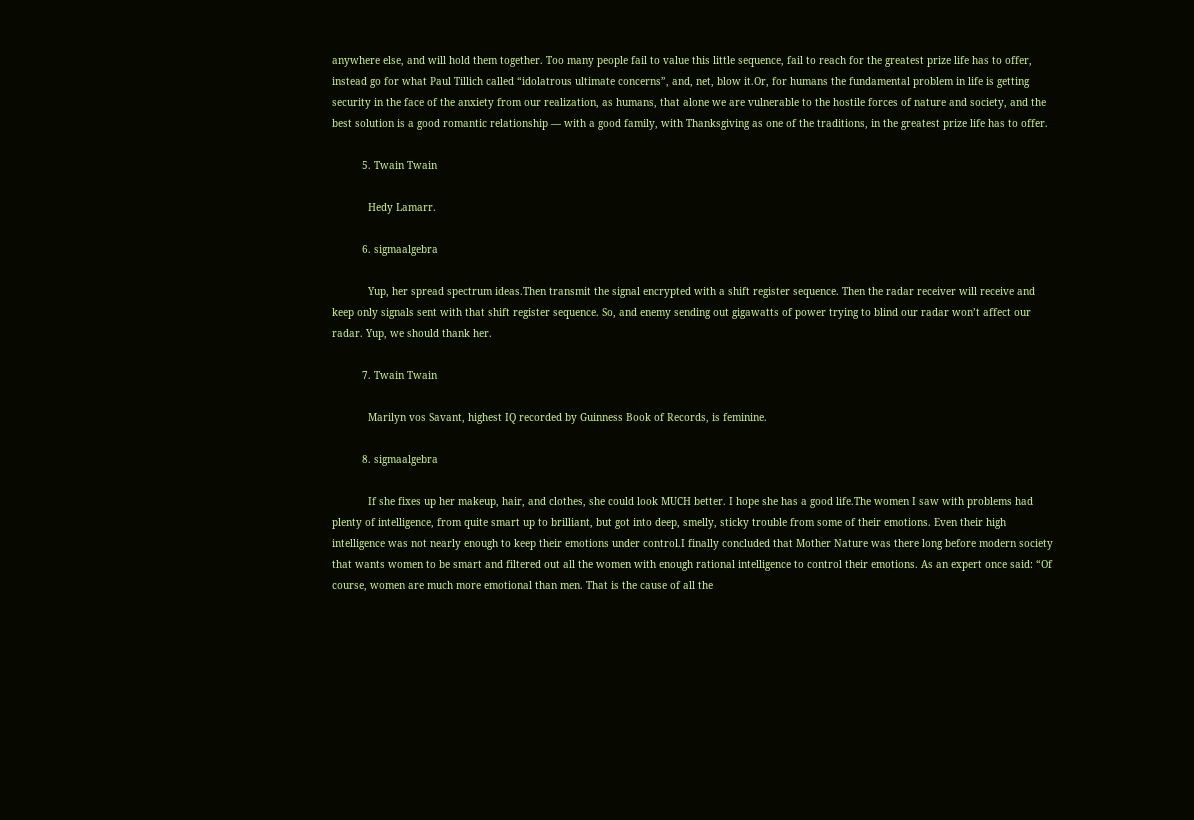anywhere else, and will hold them together. Too many people fail to value this little sequence, fail to reach for the greatest prize life has to offer, instead go for what Paul Tillich called “idolatrous ultimate concerns”, and, net, blow it.Or, for humans the fundamental problem in life is getting security in the face of the anxiety from our realization, as humans, that alone we are vulnerable to the hostile forces of nature and society, and the best solution is a good romantic relationship — with a good family, with Thanksgiving as one of the traditions, in the greatest prize life has to offer.

          5. Twain Twain

            Hedy Lamarr.

          6. sigmaalgebra

            Yup, her spread spectrum ideas.Then transmit the signal encrypted with a shift register sequence. Then the radar receiver will receive and keep only signals sent with that shift register sequence. So, and enemy sending out gigawatts of power trying to blind our radar won’t affect our radar. Yup, we should thank her.

          7. Twain Twain

            Marilyn vos Savant, highest IQ recorded by Guinness Book of Records, is feminine.

          8. sigmaalgebra

            If she fixes up her makeup, hair, and clothes, she could look MUCH better. I hope she has a good life.The women I saw with problems had plenty of intelligence, from quite smart up to brilliant, but got into deep, smelly, sticky trouble from some of their emotions. Even their high intelligence was not nearly enough to keep their emotions under control.I finally concluded that Mother Nature was there long before modern society that wants women to be smart and filtered out all the women with enough rational intelligence to control their emotions. As an expert once said: “Of course, women are much more emotional than men. That is the cause of all the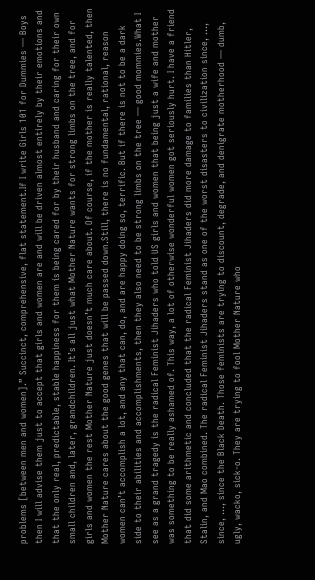problems [between men and women].” Succinct, comprehensive, flat statement.If I write Girls 101 for Dummies — Boys then I will advise them just to accept that girls and women are and will be driven almost entirely by their emotions and that the only real, predictable, stable happiness for them is being cared for by their husband and caring for their own small children and, later, grandchildren. It’s all just what Mother Nature wants for strong limbs on the tree, and for girls and women the rest Mother Nature just doesn’t much care about. Of course, if the mother is really talented, then Mother Nature cares about the good genes that will be passed down.Still, there is no fundamental, rational, reason women can’t accomplish a lot, and any that can, do, and are happy doing so, terrific. But if there is not to be a dark side to their abilities and accomplishments, then they also need to be strong limbs on the tree — good mommies.What I see as a grand tragedy is the radical Feminist Jihaders who told US girls and women that being just a wife and mother was something to be really ashamed of. This way, a lot of otherwise wonderful women got seriously hurt. I have a friend that did some arithmetic and concluded that the radical Feminist Jihaders did more damage to families than Hitler, Stalin, and Mao combined. The radical Feminist Jihaders stand as one of the worst disasters to civilization since, …, since, …, since the Black Death. Those feminists are trying to discount, degrade, and denigrate motherhood — dumb, ugly, wacko, sick-o. They are trying to fool Mother Nature who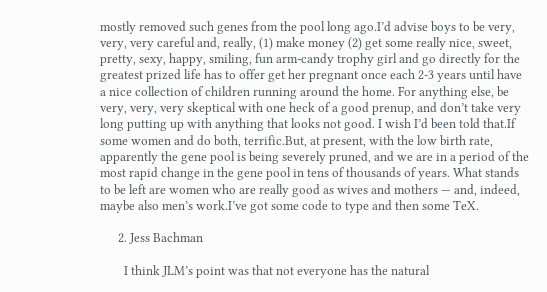mostly removed such genes from the pool long ago.I’d advise boys to be very, very, very careful and, really, (1) make money (2) get some really nice, sweet, pretty, sexy, happy, smiling, fun arm-candy trophy girl and go directly for the greatest prized life has to offer get her pregnant once each 2-3 years until have a nice collection of children running around the home. For anything else, be very, very, very skeptical with one heck of a good prenup, and don’t take very long putting up with anything that looks not good. I wish I’d been told that.If some women and do both, terrific.But, at present, with the low birth rate, apparently the gene pool is being severely pruned, and we are in a period of the most rapid change in the gene pool in tens of thousands of years. What stands to be left are women who are really good as wives and mothers — and, indeed, maybe also men’s work.I’ve got some code to type and then some TeX.

      2. Jess Bachman

        I think JLM’s point was that not everyone has the natural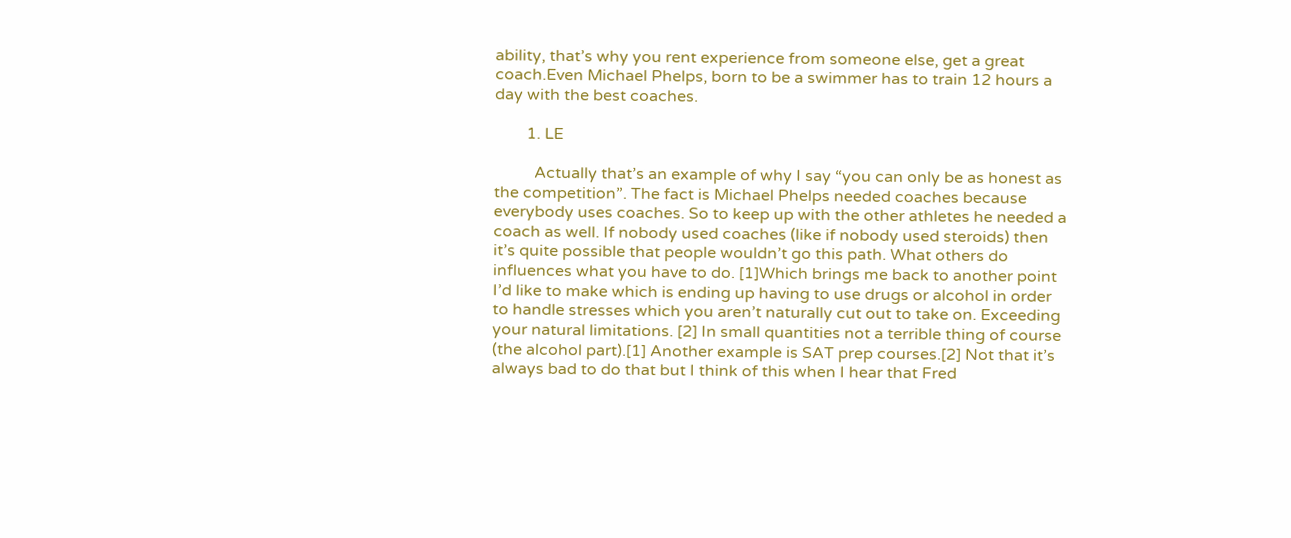ability, that’s why you rent experience from someone else, get a great coach.Even Michael Phelps, born to be a swimmer has to train 12 hours a day with the best coaches.

        1. LE

          Actually that’s an example of why I say “you can only be as honest as the competition”. The fact is Michael Phelps needed coaches because everybody uses coaches. So to keep up with the other athletes he needed a coach as well. If nobody used coaches (like if nobody used steroids) then it’s quite possible that people wouldn’t go this path. What others do influences what you have to do. [1]Which brings me back to another point I’d like to make which is ending up having to use drugs or alcohol in order to handle stresses which you aren’t naturally cut out to take on. Exceeding your natural limitations. [2] In small quantities not a terrible thing of course (the alcohol part).[1] Another example is SAT prep courses.[2] Not that it’s always bad to do that but I think of this when I hear that Fred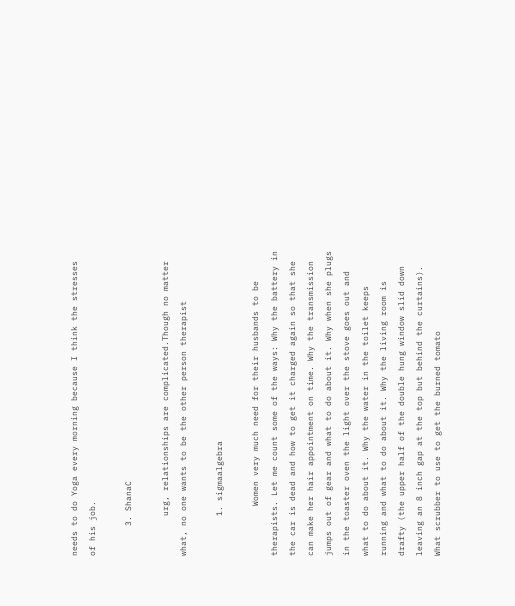needs to do Yoga every morning because I think the stresses of his job.

      3. ShanaC

        urg, relationships are complicated.Though no matter what, no one wants to be the other person therapist

        1. sigmaalgebra

          Women very much need for their husbands to be therapists. Let me count some of the ways: Why the battery in the car is dead and how to get it charged again so that she can make her hair appointment on time. Why the transmission jumps out of gear and what to do about it. Why when she plugs in the toaster oven the light over the stove goes out and what to do about it. Why the water in the toilet keeps running and what to do about it. Why the living room is drafty (the upper half of the double hung window slid down leaving an 8 inch gap at the top but behind the curtains). What scrubber to use to get the burned tomato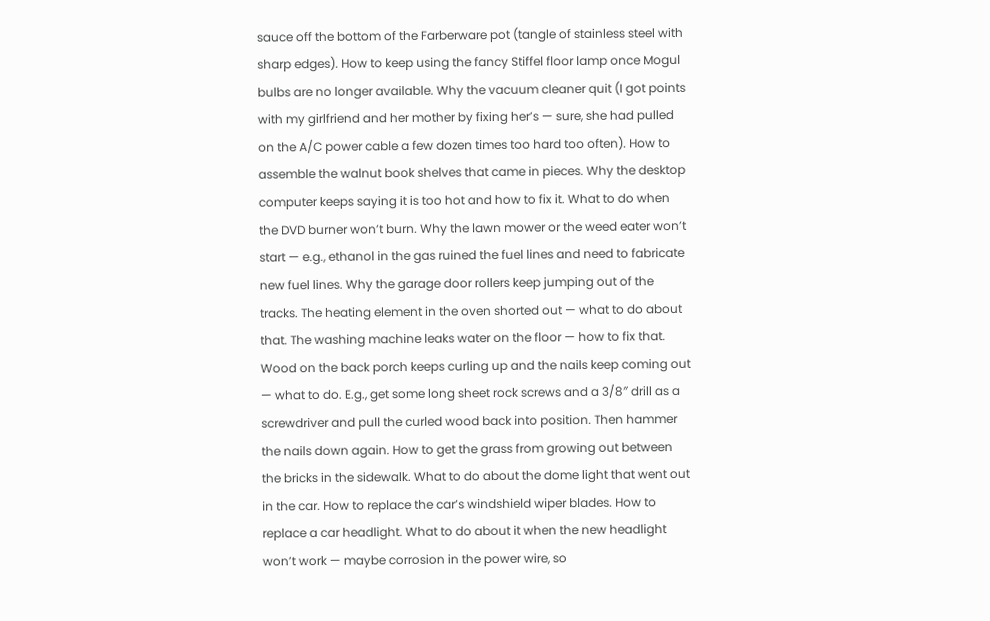sauce off the bottom of the Farberware pot (tangle of stainless steel with sharp edges). How to keep using the fancy Stiffel floor lamp once Mogul bulbs are no longer available. Why the vacuum cleaner quit (I got points with my girlfriend and her mother by fixing her’s — sure, she had pulled on the A/C power cable a few dozen times too hard too often). How to assemble the walnut book shelves that came in pieces. Why the desktop computer keeps saying it is too hot and how to fix it. What to do when the DVD burner won’t burn. Why the lawn mower or the weed eater won’t start — e.g., ethanol in the gas ruined the fuel lines and need to fabricate new fuel lines. Why the garage door rollers keep jumping out of the tracks. The heating element in the oven shorted out — what to do about that. The washing machine leaks water on the floor — how to fix that. Wood on the back porch keeps curling up and the nails keep coming out — what to do. E.g., get some long sheet rock screws and a 3/8″ drill as a screwdriver and pull the curled wood back into position. Then hammer the nails down again. How to get the grass from growing out between the bricks in the sidewalk. What to do about the dome light that went out in the car. How to replace the car’s windshield wiper blades. How to replace a car headlight. What to do about it when the new headlight won’t work — maybe corrosion in the power wire, so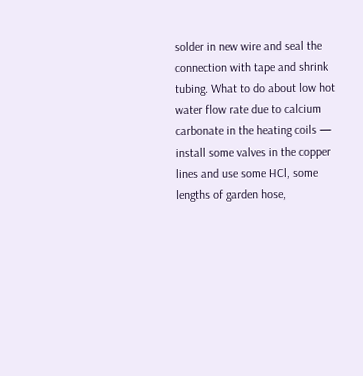solder in new wire and seal the connection with tape and shrink tubing. What to do about low hot water flow rate due to calcium carbonate in the heating coils — install some valves in the copper lines and use some HCl, some lengths of garden hose,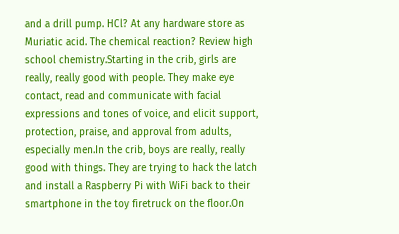and a drill pump. HCl? At any hardware store as Muriatic acid. The chemical reaction? Review high school chemistry.Starting in the crib, girls are really, really good with people. They make eye contact, read and communicate with facial expressions and tones of voice, and elicit support, protection, praise, and approval from adults, especially men.In the crib, boys are really, really good with things. They are trying to hack the latch and install a Raspberry Pi with WiFi back to their smartphone in the toy firetruck on the floor.On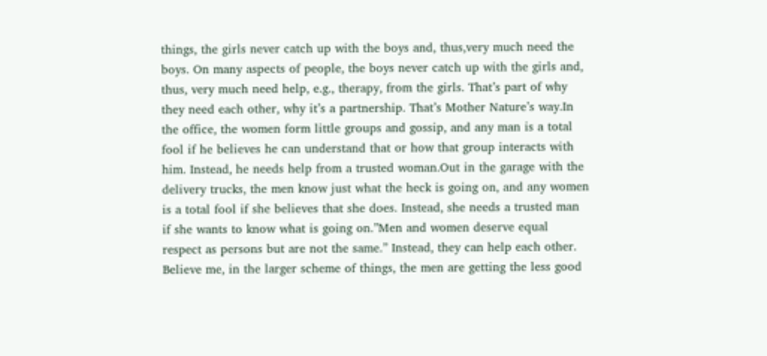things, the girls never catch up with the boys and, thus,very much need the boys. On many aspects of people, the boys never catch up with the girls and, thus, very much need help, e.g., therapy, from the girls. That’s part of why they need each other, why it’s a partnership. That’s Mother Nature’s way.In the office, the women form little groups and gossip, and any man is a total fool if he believes he can understand that or how that group interacts with him. Instead, he needs help from a trusted woman.Out in the garage with the delivery trucks, the men know just what the heck is going on, and any women is a total fool if she believes that she does. Instead, she needs a trusted man if she wants to know what is going on.”Men and women deserve equal respect as persons but are not the same.” Instead, they can help each other. Believe me, in the larger scheme of things, the men are getting the less good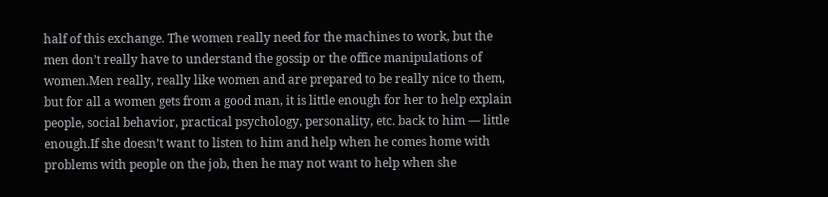half of this exchange. The women really need for the machines to work, but the men don’t really have to understand the gossip or the office manipulations of women.Men really, really like women and are prepared to be really nice to them, but for all a women gets from a good man, it is little enough for her to help explain people, social behavior, practical psychology, personality, etc. back to him — little enough.If she doesn’t want to listen to him and help when he comes home with problems with people on the job, then he may not want to help when she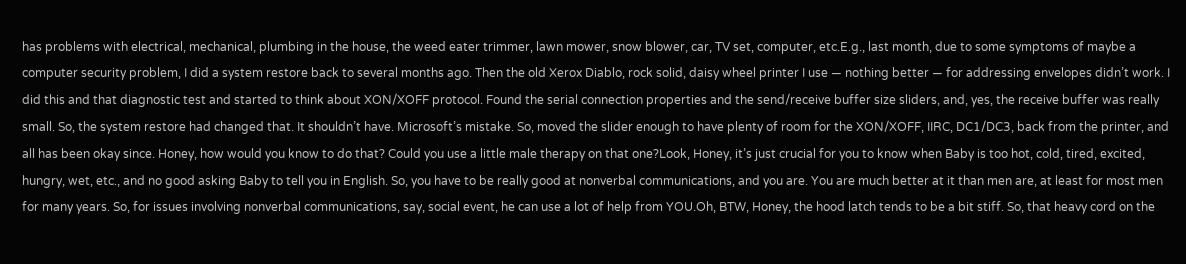has problems with electrical, mechanical, plumbing in the house, the weed eater trimmer, lawn mower, snow blower, car, TV set, computer, etc.E.g., last month, due to some symptoms of maybe a computer security problem, I did a system restore back to several months ago. Then the old Xerox Diablo, rock solid, daisy wheel printer I use — nothing better — for addressing envelopes didn’t work. I did this and that diagnostic test and started to think about XON/XOFF protocol. Found the serial connection properties and the send/receive buffer size sliders, and, yes, the receive buffer was really small. So, the system restore had changed that. It shouldn’t have. Microsoft’s mistake. So, moved the slider enough to have plenty of room for the XON/XOFF, IIRC, DC1/DC3, back from the printer, and all has been okay since. Honey, how would you know to do that? Could you use a little male therapy on that one?Look, Honey, it’s just crucial for you to know when Baby is too hot, cold, tired, excited, hungry, wet, etc., and no good asking Baby to tell you in English. So, you have to be really good at nonverbal communications, and you are. You are much better at it than men are, at least for most men for many years. So, for issues involving nonverbal communications, say, social event, he can use a lot of help from YOU.Oh, BTW, Honey, the hood latch tends to be a bit stiff. So, that heavy cord on the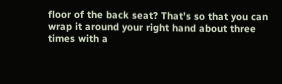floor of the back seat? That’s so that you can wrap it around your right hand about three times with a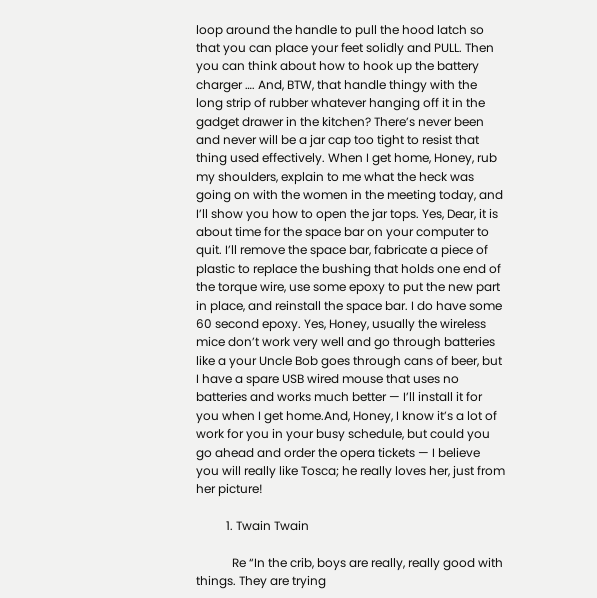loop around the handle to pull the hood latch so that you can place your feet solidly and PULL. Then you can think about how to hook up the battery charger …. And, BTW, that handle thingy with the long strip of rubber whatever hanging off it in the gadget drawer in the kitchen? There’s never been and never will be a jar cap too tight to resist that thing used effectively. When I get home, Honey, rub my shoulders, explain to me what the heck was going on with the women in the meeting today, and I’ll show you how to open the jar tops. Yes, Dear, it is about time for the space bar on your computer to quit. I’ll remove the space bar, fabricate a piece of plastic to replace the bushing that holds one end of the torque wire, use some epoxy to put the new part in place, and reinstall the space bar. I do have some 60 second epoxy. Yes, Honey, usually the wireless mice don’t work very well and go through batteries like a your Uncle Bob goes through cans of beer, but I have a spare USB wired mouse that uses no batteries and works much better — I’ll install it for you when I get home.And, Honey, I know it’s a lot of work for you in your busy schedule, but could you go ahead and order the opera tickets — I believe you will really like Tosca; he really loves her, just from her picture!

          1. Twain Twain

            Re “In the crib, boys are really, really good with things. They are trying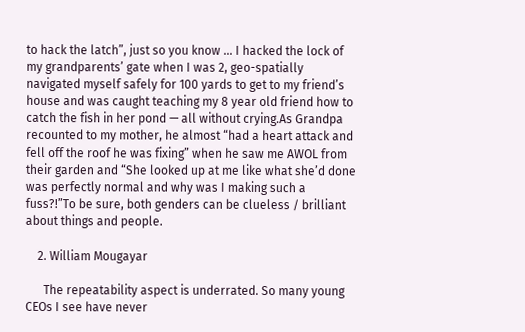to hack the latch”, just so you know … I hacked the lock of my grandparents’ gate when I was 2, geo-spatially navigated myself safely for 100 yards to get to my friend’s house and was caught teaching my 8 year old friend how to catch the fish in her pond — all without crying.As Grandpa recounted to my mother, he almost “had a heart attack and fell off the roof he was fixing” when he saw me AWOL from their garden and “She looked up at me like what she’d done was perfectly normal and why was I making such a fuss?!”To be sure, both genders can be clueless / brilliant about things and people.

    2. William Mougayar

      The repeatability aspect is underrated. So many young CEOs I see have never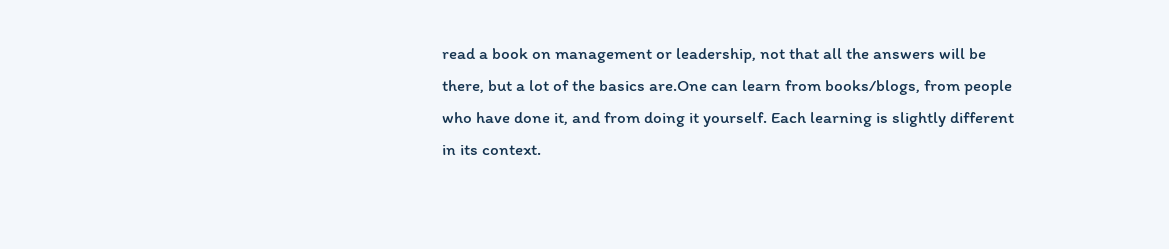read a book on management or leadership, not that all the answers will be there, but a lot of the basics are.One can learn from books/blogs, from people who have done it, and from doing it yourself. Each learning is slightly different in its context.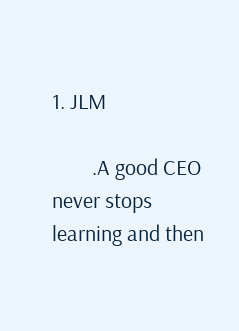1. JLM

        .A good CEO never stops learning and then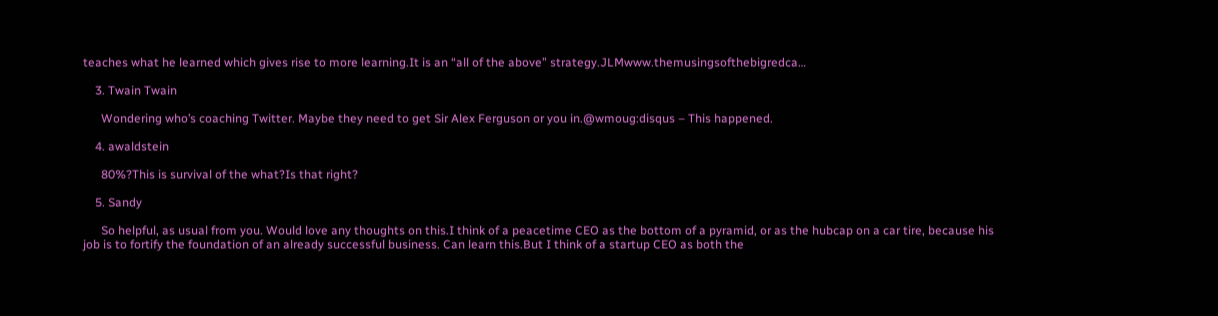teaches what he learned which gives rise to more learning.It is an “all of the above” strategy.JLMwww.themusingsofthebigredca…

    3. Twain Twain

      Wondering who’s coaching Twitter. Maybe they need to get Sir Alex Ferguson or you in.@wmoug:disqus – This happened.

    4. awaldstein

      80%?This is survival of the what?Is that right?

    5. Sandy

      So helpful, as usual from you. Would love any thoughts on this.I think of a peacetime CEO as the bottom of a pyramid, or as the hubcap on a car tire, because his job is to fortify the foundation of an already successful business. Can learn this.But I think of a startup CEO as both the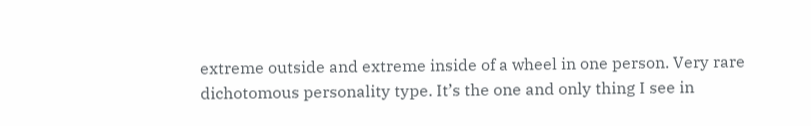extreme outside and extreme inside of a wheel in one person. Very rare dichotomous personality type. It’s the one and only thing I see in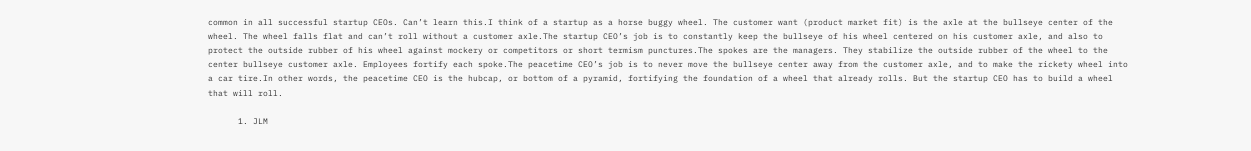common in all successful startup CEOs. Can’t learn this.I think of a startup as a horse buggy wheel. The customer want (product market fit) is the axle at the bullseye center of the wheel. The wheel falls flat and can’t roll without a customer axle.The startup CEO’s job is to constantly keep the bullseye of his wheel centered on his customer axle, and also to protect the outside rubber of his wheel against mockery or competitors or short termism punctures.The spokes are the managers. They stabilize the outside rubber of the wheel to the center bullseye customer axle. Employees fortify each spoke.The peacetime CEO’s job is to never move the bullseye center away from the customer axle, and to make the rickety wheel into a car tire.In other words, the peacetime CEO is the hubcap, or bottom of a pyramid, fortifying the foundation of a wheel that already rolls. But the startup CEO has to build a wheel that will roll.

      1. JLM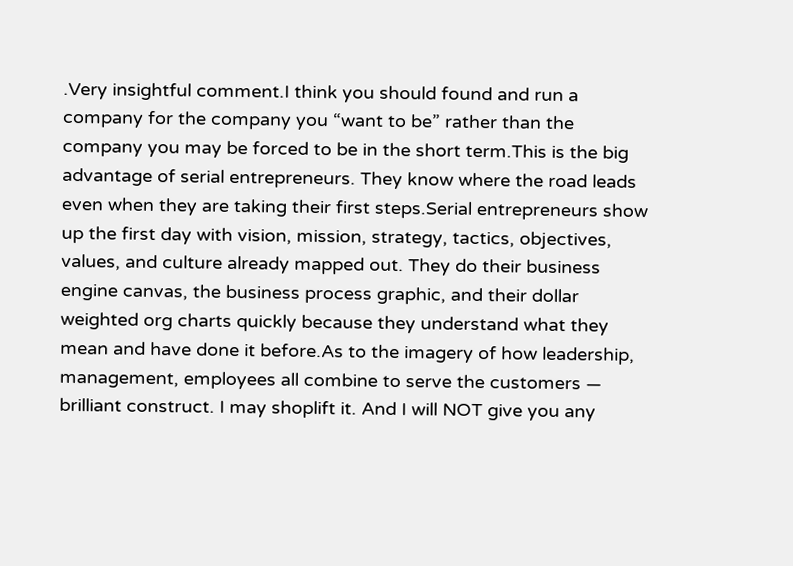.Very insightful comment.I think you should found and run a company for the company you “want to be” rather than the company you may be forced to be in the short term.This is the big advantage of serial entrepreneurs. They know where the road leads even when they are taking their first steps.Serial entrepreneurs show up the first day with vision, mission, strategy, tactics, objectives, values, and culture already mapped out. They do their business engine canvas, the business process graphic, and their dollar weighted org charts quickly because they understand what they mean and have done it before.As to the imagery of how leadership, management, employees all combine to serve the customers — brilliant construct. I may shoplift it. And I will NOT give you any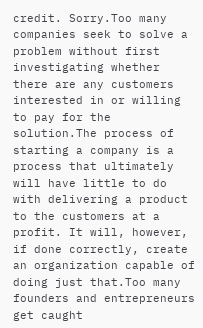credit. Sorry.Too many companies seek to solve a problem without first investigating whether there are any customers interested in or willing to pay for the solution.The process of starting a company is a process that ultimately will have little to do with delivering a product to the customers at a profit. It will, however, if done correctly, create an organization capable of doing just that.Too many founders and entrepreneurs get caught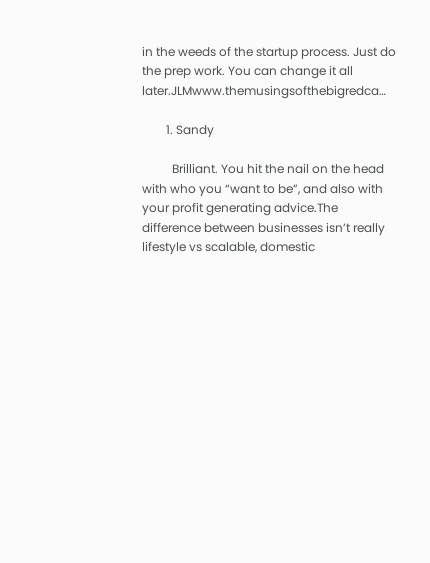in the weeds of the startup process. Just do the prep work. You can change it all later.JLMwww.themusingsofthebigredca…

        1. Sandy

          Brilliant. You hit the nail on the head with who you “want to be”, and also with your profit generating advice.The difference between businesses isn’t really lifestyle vs scalable, domestic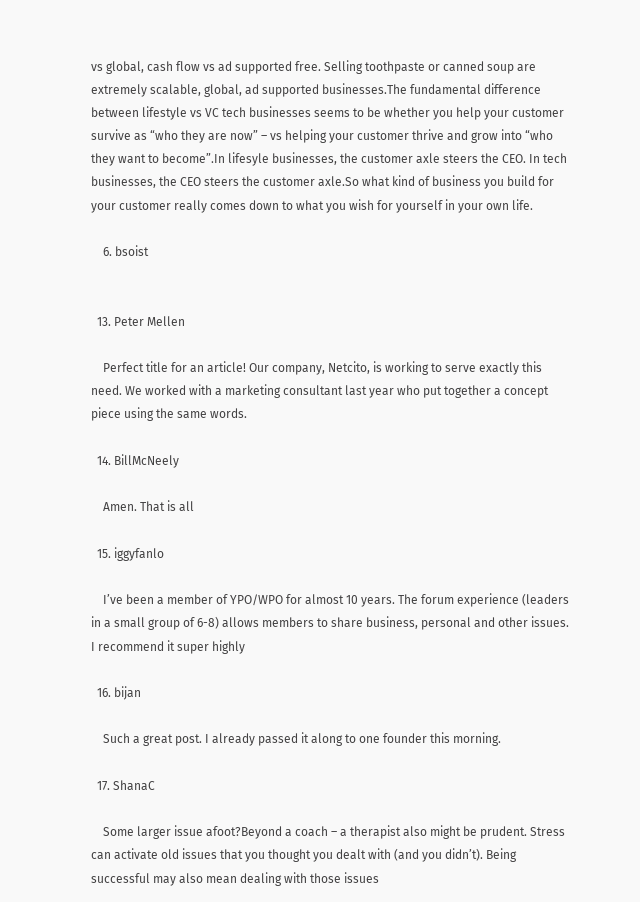vs global, cash flow vs ad supported free. Selling toothpaste or canned soup are extremely scalable, global, ad supported businesses.The fundamental difference between lifestyle vs VC tech businesses seems to be whether you help your customer survive as “who they are now” – vs helping your customer thrive and grow into “who they want to become”.In lifesyle businesses, the customer axle steers the CEO. In tech businesses, the CEO steers the customer axle.So what kind of business you build for your customer really comes down to what you wish for yourself in your own life.

    6. bsoist


  13. Peter Mellen

    Perfect title for an article! Our company, Netcito, is working to serve exactly this need. We worked with a marketing consultant last year who put together a concept piece using the same words.

  14. BillMcNeely

    Amen. That is all

  15. iggyfanlo

    I’ve been a member of YPO/WPO for almost 10 years. The forum experience (leaders in a small group of 6-8) allows members to share business, personal and other issues. I recommend it super highly

  16. bijan

    Such a great post. I already passed it along to one founder this morning.

  17. ShanaC

    Some larger issue afoot?Beyond a coach – a therapist also might be prudent. Stress can activate old issues that you thought you dealt with (and you didn’t). Being successful may also mean dealing with those issues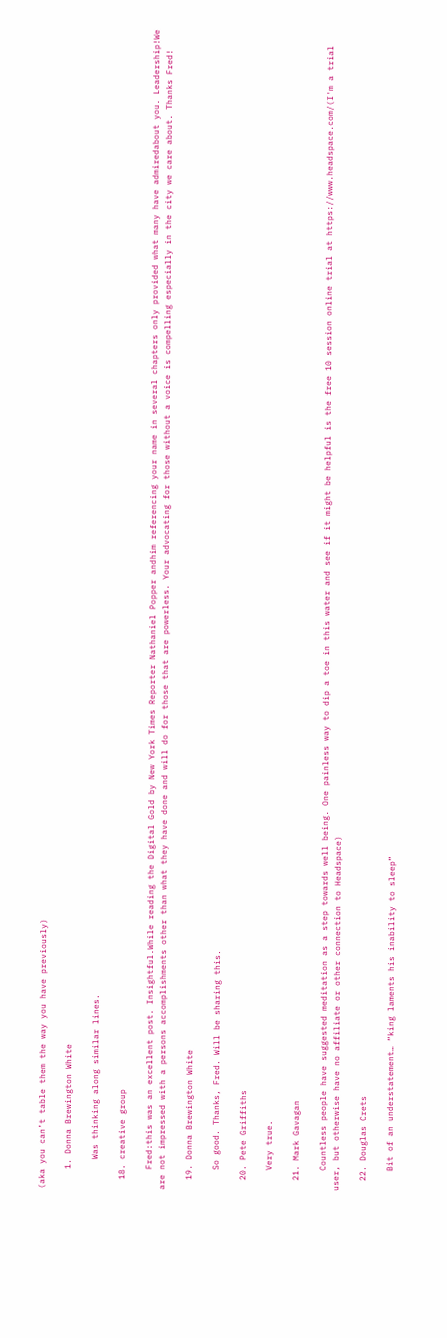(aka you can’t table them the way you have previously)

    1. Donna Brewington White

      Was thinking along similar lines.

  18. creative group

    Fred:this was an excellent post. Insightful.While reading the Digital Gold by New York Times Reporter Nathaniel Popper andhim referencing your name in several chapters only provided what many have admiredabout you. Leadership!We are not impressed with a persons accomplishments other than what they have done and will do for those that are powerless. Your advocating for those without a voice is compelling especially in the city we care about. Thanks Fred!

  19. Donna Brewington White

    So good. Thanks, Fred. Will be sharing this.

  20. Pete Griffiths

    Very true.

  21. Mark Gavagan

    Countless people have suggested meditation as a step towards well being. One painless way to dip a toe in this water and see if it might be helpful is the free 10 session online trial at https://www.headspace.com/(I'm a trial user, but otherwise have no affiliate or other connection to Headspace)

  22. Douglas Crets

    Bit of an understatement… “king laments his inability to sleep”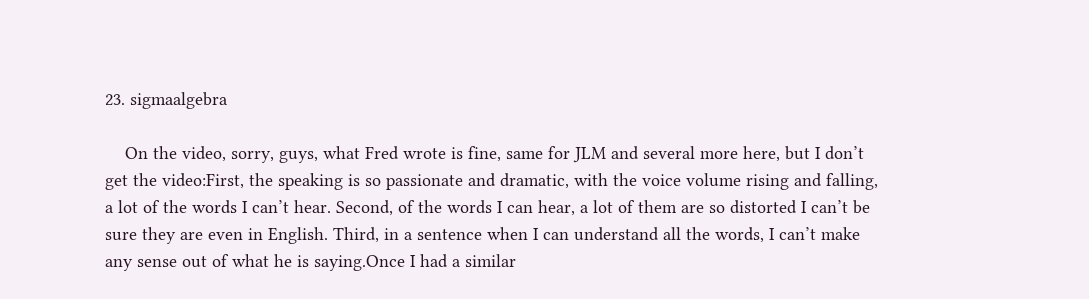23. sigmaalgebra

    On the video, sorry, guys, what Fred wrote is fine, same for JLM and several more here, but I don’t get the video:First, the speaking is so passionate and dramatic, with the voice volume rising and falling, a lot of the words I can’t hear. Second, of the words I can hear, a lot of them are so distorted I can’t be sure they are even in English. Third, in a sentence when I can understand all the words, I can’t make any sense out of what he is saying.Once I had a similar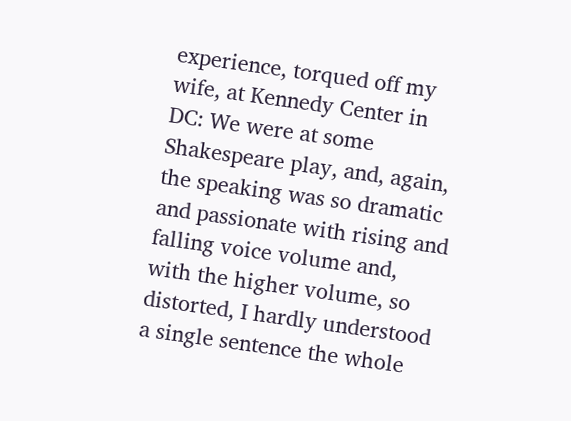experience, torqued off my wife, at Kennedy Center in DC: We were at some Shakespeare play, and, again, the speaking was so dramatic and passionate with rising and falling voice volume and, with the higher volume, so distorted, I hardly understood a single sentence the whole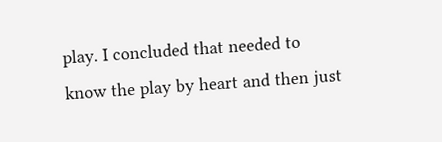play. I concluded that needed to know the play by heart and then just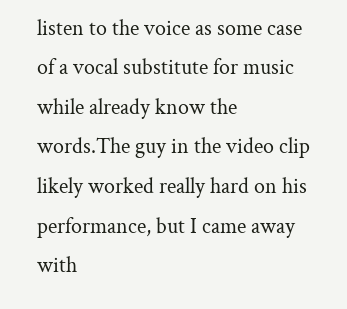listen to the voice as some case of a vocal substitute for music while already know the words.The guy in the video clip likely worked really hard on his performance, but I came away with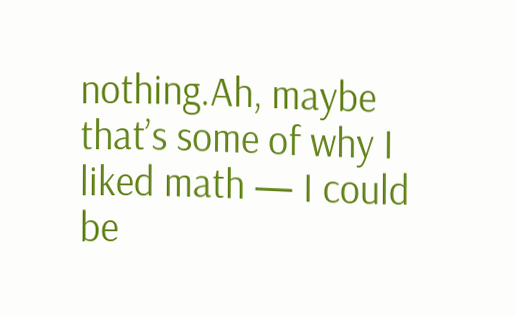nothing.Ah, maybe that’s some of why I liked math — I could be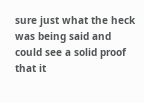sure just what the heck was being said and could see a solid proof that it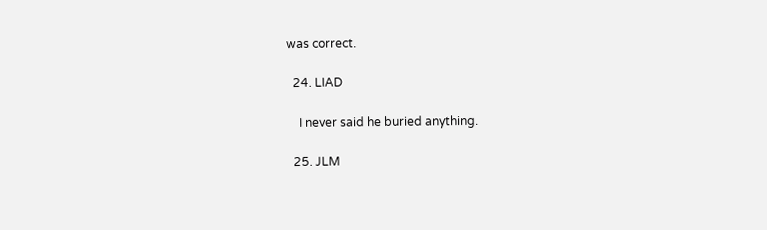was correct.

  24. LIAD

    I never said he buried anything.

  25. JLM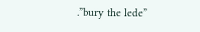.”bury the lede”